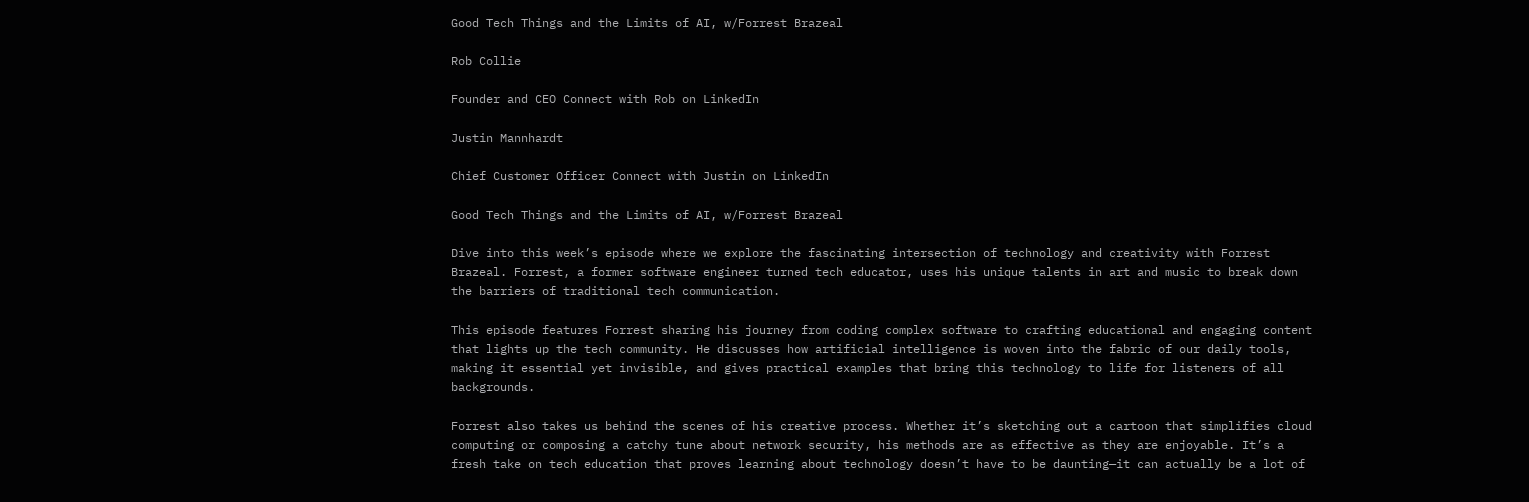Good Tech Things and the Limits of AI, w/Forrest Brazeal

Rob Collie

Founder and CEO Connect with Rob on LinkedIn

Justin Mannhardt

Chief Customer Officer Connect with Justin on LinkedIn

Good Tech Things and the Limits of AI, w/Forrest Brazeal

Dive into this week’s episode where we explore the fascinating intersection of technology and creativity with Forrest Brazeal. Forrest, a former software engineer turned tech educator, uses his unique talents in art and music to break down the barriers of traditional tech communication.

This episode features Forrest sharing his journey from coding complex software to crafting educational and engaging content that lights up the tech community. He discusses how artificial intelligence is woven into the fabric of our daily tools, making it essential yet invisible, and gives practical examples that bring this technology to life for listeners of all backgrounds.

Forrest also takes us behind the scenes of his creative process. Whether it’s sketching out a cartoon that simplifies cloud computing or composing a catchy tune about network security, his methods are as effective as they are enjoyable. It’s a fresh take on tech education that proves learning about technology doesn’t have to be daunting—it can actually be a lot of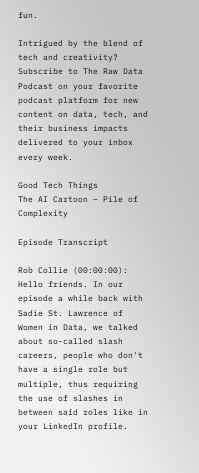fun.

Intrigued by the blend of tech and creativity? Subscribe to The Raw Data Podcast on your favorite podcast platform for new content on data, tech, and their business impacts delivered to your inbox every week.

Good Tech Things
The AI Cartoon – Pile of Complexity

Episode Transcript

Rob Collie (00:00:00): Hello friends. In our episode a while back with Sadie St. Lawrence of Women in Data, we talked about so-called slash careers, people who don't have a single role but multiple, thus requiring the use of slashes in between said roles like in your LinkedIn profile.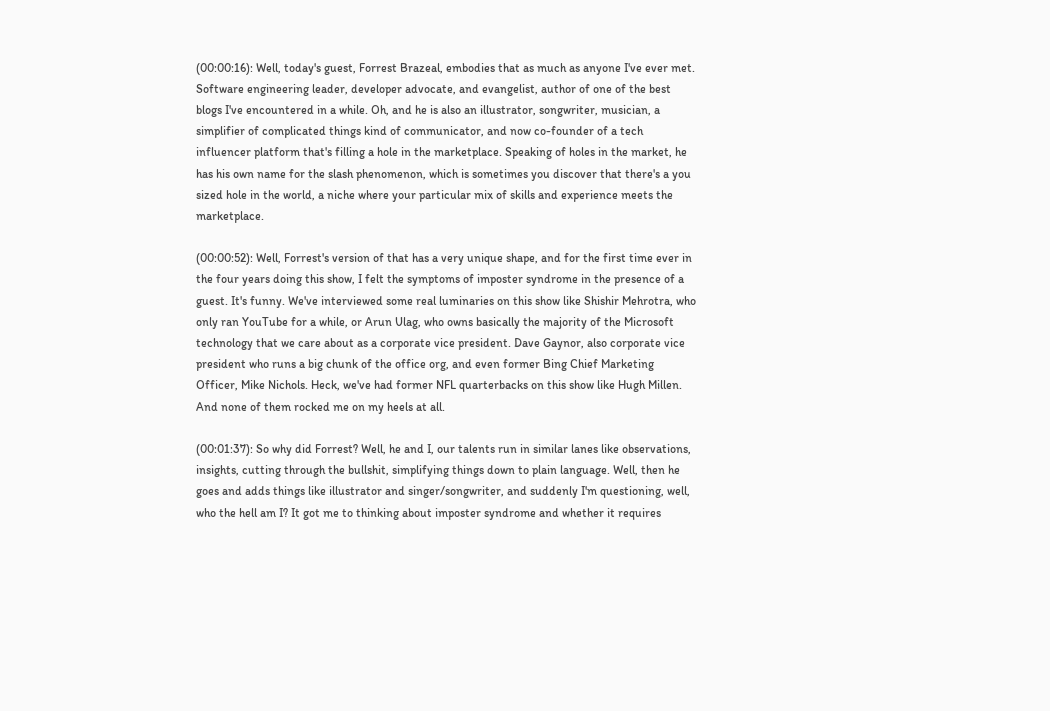(00:00:16): Well, today's guest, Forrest Brazeal, embodies that as much as anyone I've ever met. Software engineering leader, developer advocate, and evangelist, author of one of the best blogs I've encountered in a while. Oh, and he is also an illustrator, songwriter, musician, a simplifier of complicated things kind of communicator, and now co-founder of a tech influencer platform that's filling a hole in the marketplace. Speaking of holes in the market, he has his own name for the slash phenomenon, which is sometimes you discover that there's a you sized hole in the world, a niche where your particular mix of skills and experience meets the marketplace.

(00:00:52): Well, Forrest's version of that has a very unique shape, and for the first time ever in the four years doing this show, I felt the symptoms of imposter syndrome in the presence of a guest. It's funny. We've interviewed some real luminaries on this show like Shishir Mehrotra, who only ran YouTube for a while, or Arun Ulag, who owns basically the majority of the Microsoft technology that we care about as a corporate vice president. Dave Gaynor, also corporate vice president who runs a big chunk of the office org, and even former Bing Chief Marketing Officer, Mike Nichols. Heck, we've had former NFL quarterbacks on this show like Hugh Millen. And none of them rocked me on my heels at all.

(00:01:37): So why did Forrest? Well, he and I, our talents run in similar lanes like observations, insights, cutting through the bullshit, simplifying things down to plain language. Well, then he goes and adds things like illustrator and singer/songwriter, and suddenly I'm questioning, well, who the hell am I? It got me to thinking about imposter syndrome and whether it requires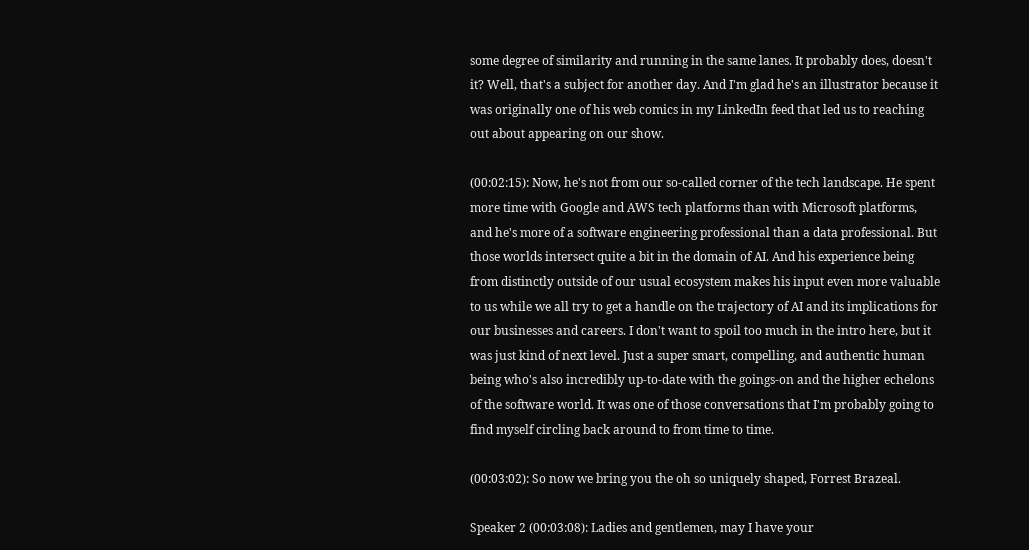some degree of similarity and running in the same lanes. It probably does, doesn't it? Well, that's a subject for another day. And I'm glad he's an illustrator because it was originally one of his web comics in my LinkedIn feed that led us to reaching out about appearing on our show.

(00:02:15): Now, he's not from our so-called corner of the tech landscape. He spent more time with Google and AWS tech platforms than with Microsoft platforms, and he's more of a software engineering professional than a data professional. But those worlds intersect quite a bit in the domain of AI. And his experience being from distinctly outside of our usual ecosystem makes his input even more valuable to us while we all try to get a handle on the trajectory of AI and its implications for our businesses and careers. I don't want to spoil too much in the intro here, but it was just kind of next level. Just a super smart, compelling, and authentic human being who's also incredibly up-to-date with the goings-on and the higher echelons of the software world. It was one of those conversations that I'm probably going to find myself circling back around to from time to time.

(00:03:02): So now we bring you the oh so uniquely shaped, Forrest Brazeal.

Speaker 2 (00:03:08): Ladies and gentlemen, may I have your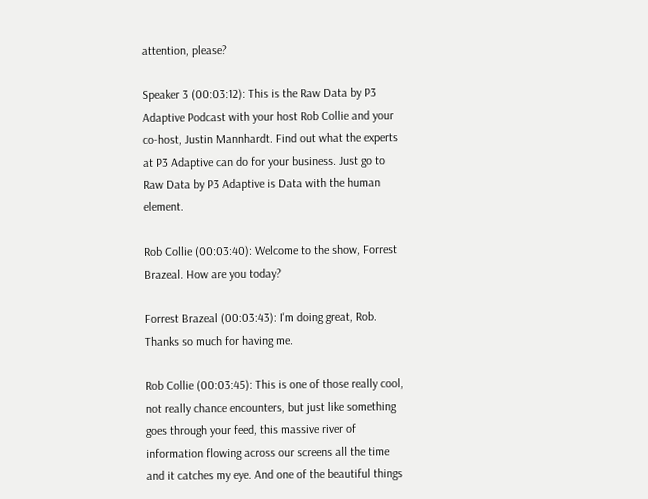attention, please?

Speaker 3 (00:03:12): This is the Raw Data by P3 Adaptive Podcast with your host Rob Collie and your co-host, Justin Mannhardt. Find out what the experts at P3 Adaptive can do for your business. Just go to Raw Data by P3 Adaptive is Data with the human element.

Rob Collie (00:03:40): Welcome to the show, Forrest Brazeal. How are you today?

Forrest Brazeal (00:03:43): I'm doing great, Rob. Thanks so much for having me.

Rob Collie (00:03:45): This is one of those really cool, not really chance encounters, but just like something goes through your feed, this massive river of information flowing across our screens all the time and it catches my eye. And one of the beautiful things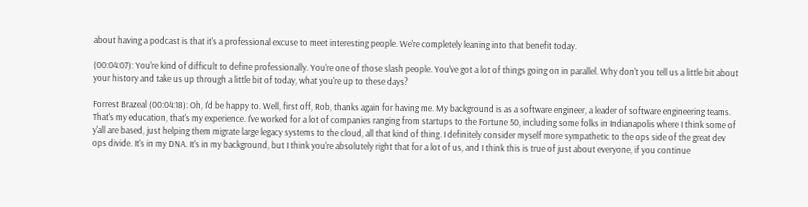about having a podcast is that it's a professional excuse to meet interesting people. We're completely leaning into that benefit today.

(00:04:07): You're kind of difficult to define professionally. You're one of those slash people. You've got a lot of things going on in parallel. Why don't you tell us a little bit about your history and take us up through a little bit of today, what you're up to these days?

Forrest Brazeal (00:04:18): Oh, I'd be happy to. Well, first off, Rob, thanks again for having me. My background is as a software engineer, a leader of software engineering teams. That's my education, that's my experience. I've worked for a lot of companies ranging from startups to the Fortune 50, including some folks in Indianapolis where I think some of y'all are based, just helping them migrate large legacy systems to the cloud, all that kind of thing. I definitely consider myself more sympathetic to the ops side of the great dev ops divide. It's in my DNA. It's in my background, but I think you're absolutely right that for a lot of us, and I think this is true of just about everyone, if you continue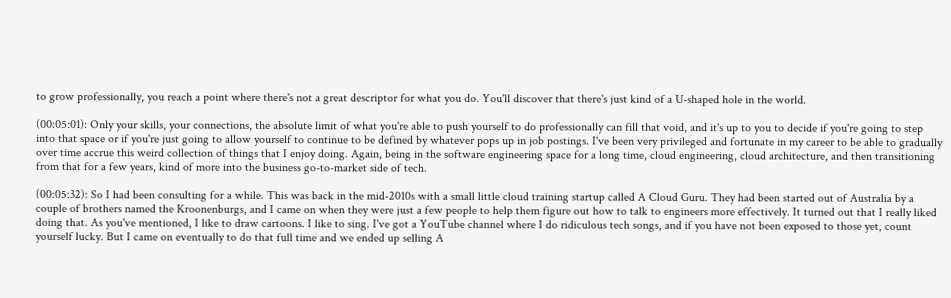to grow professionally, you reach a point where there's not a great descriptor for what you do. You'll discover that there's just kind of a U-shaped hole in the world.

(00:05:01): Only your skills, your connections, the absolute limit of what you're able to push yourself to do professionally can fill that void, and it's up to you to decide if you're going to step into that space or if you're just going to allow yourself to continue to be defined by whatever pops up in job postings. I've been very privileged and fortunate in my career to be able to gradually over time accrue this weird collection of things that I enjoy doing. Again, being in the software engineering space for a long time, cloud engineering, cloud architecture, and then transitioning from that for a few years, kind of more into the business go-to-market side of tech.

(00:05:32): So I had been consulting for a while. This was back in the mid-2010s with a small little cloud training startup called A Cloud Guru. They had been started out of Australia by a couple of brothers named the Kroonenburgs, and I came on when they were just a few people to help them figure out how to talk to engineers more effectively. It turned out that I really liked doing that. As you've mentioned, I like to draw cartoons. I like to sing. I've got a YouTube channel where I do ridiculous tech songs, and if you have not been exposed to those yet, count yourself lucky. But I came on eventually to do that full time and we ended up selling A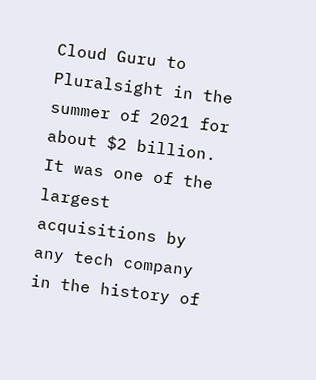Cloud Guru to Pluralsight in the summer of 2021 for about $2 billion. It was one of the largest acquisitions by any tech company in the history of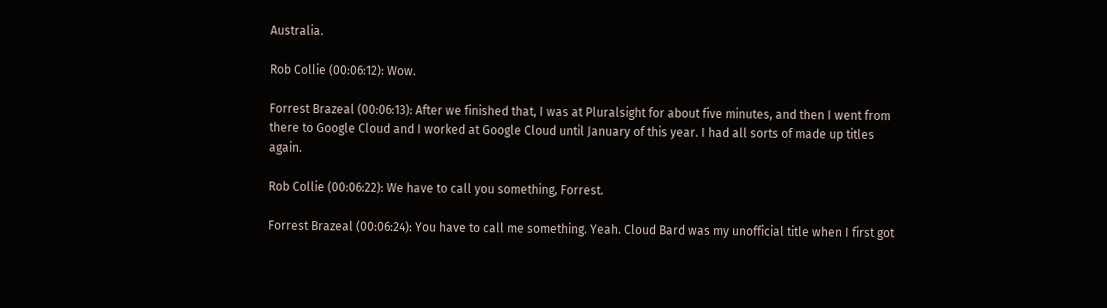Australia.

Rob Collie (00:06:12): Wow.

Forrest Brazeal (00:06:13): After we finished that, I was at Pluralsight for about five minutes, and then I went from there to Google Cloud and I worked at Google Cloud until January of this year. I had all sorts of made up titles again.

Rob Collie (00:06:22): We have to call you something, Forrest.

Forrest Brazeal (00:06:24): You have to call me something. Yeah. Cloud Bard was my unofficial title when I first got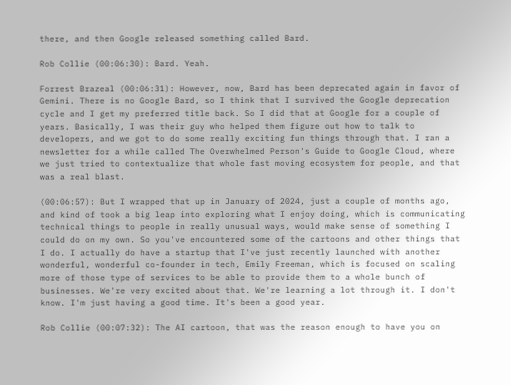there, and then Google released something called Bard.

Rob Collie (00:06:30): Bard. Yeah.

Forrest Brazeal (00:06:31): However, now, Bard has been deprecated again in favor of Gemini. There is no Google Bard, so I think that I survived the Google deprecation cycle and I get my preferred title back. So I did that at Google for a couple of years. Basically, I was their guy who helped them figure out how to talk to developers, and we got to do some really exciting fun things through that. I ran a newsletter for a while called The Overwhelmed Person's Guide to Google Cloud, where we just tried to contextualize that whole fast moving ecosystem for people, and that was a real blast.

(00:06:57): But I wrapped that up in January of 2024, just a couple of months ago, and kind of took a big leap into exploring what I enjoy doing, which is communicating technical things to people in really unusual ways, would make sense of something I could do on my own. So you've encountered some of the cartoons and other things that I do. I actually do have a startup that I've just recently launched with another wonderful, wonderful co-founder in tech, Emily Freeman, which is focused on scaling more of those type of services to be able to provide them to a whole bunch of businesses. We're very excited about that. We're learning a lot through it. I don't know. I'm just having a good time. It's been a good year.

Rob Collie (00:07:32): The AI cartoon, that was the reason enough to have you on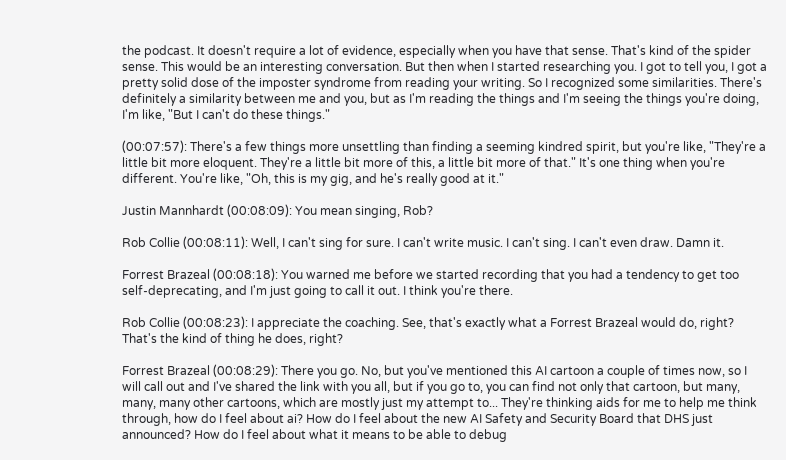the podcast. It doesn't require a lot of evidence, especially when you have that sense. That's kind of the spider sense. This would be an interesting conversation. But then when I started researching you. I got to tell you, I got a pretty solid dose of the imposter syndrome from reading your writing. So I recognized some similarities. There's definitely a similarity between me and you, but as I'm reading the things and I'm seeing the things you're doing, I'm like, "But I can't do these things."

(00:07:57): There's a few things more unsettling than finding a seeming kindred spirit, but you're like, "They're a little bit more eloquent. They're a little bit more of this, a little bit more of that." It's one thing when you're different. You're like, "Oh, this is my gig, and he's really good at it."

Justin Mannhardt (00:08:09): You mean singing, Rob?

Rob Collie (00:08:11): Well, I can't sing for sure. I can't write music. I can't sing. I can't even draw. Damn it.

Forrest Brazeal (00:08:18): You warned me before we started recording that you had a tendency to get too self-deprecating, and I'm just going to call it out. I think you're there.

Rob Collie (00:08:23): I appreciate the coaching. See, that's exactly what a Forrest Brazeal would do, right? That's the kind of thing he does, right?

Forrest Brazeal (00:08:29): There you go. No, but you've mentioned this AI cartoon a couple of times now, so I will call out and I've shared the link with you all, but if you go to, you can find not only that cartoon, but many, many, many other cartoons, which are mostly just my attempt to... They're thinking aids for me to help me think through, how do I feel about ai? How do I feel about the new AI Safety and Security Board that DHS just announced? How do I feel about what it means to be able to debug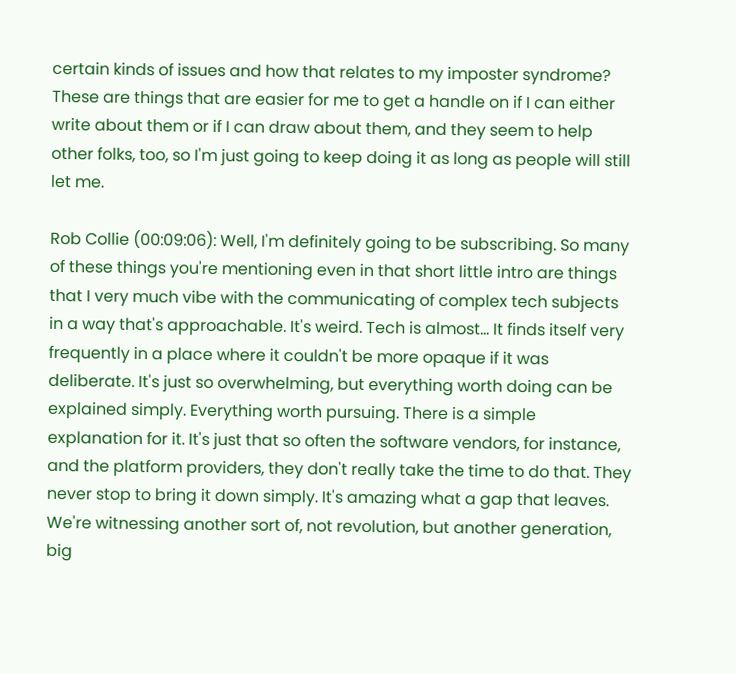certain kinds of issues and how that relates to my imposter syndrome? These are things that are easier for me to get a handle on if I can either write about them or if I can draw about them, and they seem to help other folks, too, so I'm just going to keep doing it as long as people will still let me.

Rob Collie (00:09:06): Well, I'm definitely going to be subscribing. So many of these things you're mentioning even in that short little intro are things that I very much vibe with the communicating of complex tech subjects in a way that's approachable. It's weird. Tech is almost... It finds itself very frequently in a place where it couldn't be more opaque if it was deliberate. It's just so overwhelming, but everything worth doing can be explained simply. Everything worth pursuing. There is a simple explanation for it. It's just that so often the software vendors, for instance, and the platform providers, they don't really take the time to do that. They never stop to bring it down simply. It's amazing what a gap that leaves. We're witnessing another sort of, not revolution, but another generation, big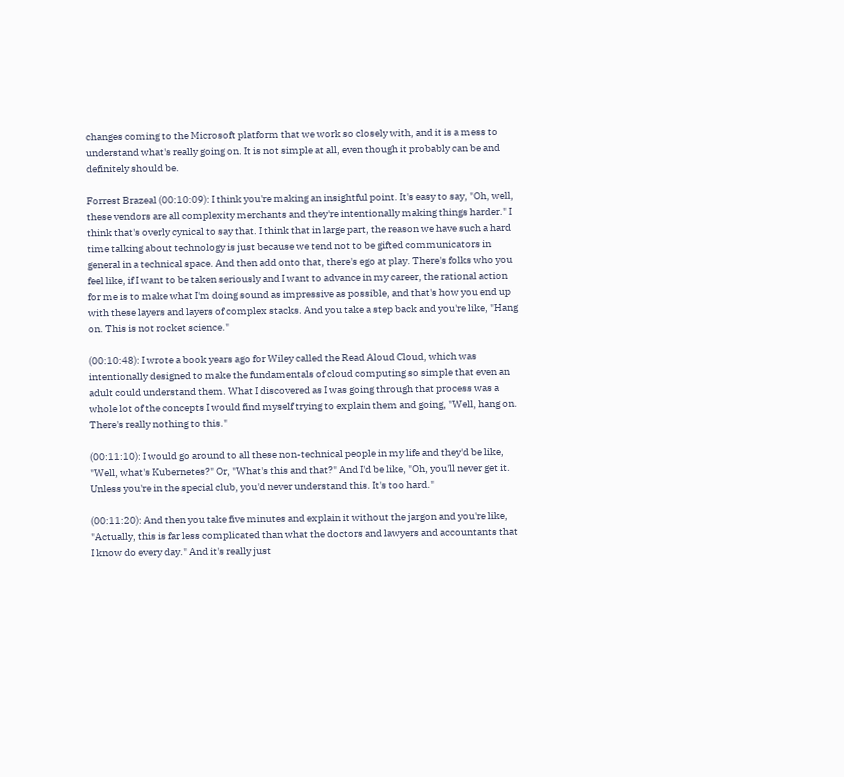changes coming to the Microsoft platform that we work so closely with, and it is a mess to understand what's really going on. It is not simple at all, even though it probably can be and definitely should be.

Forrest Brazeal (00:10:09): I think you're making an insightful point. It's easy to say, "Oh, well, these vendors are all complexity merchants and they're intentionally making things harder." I think that's overly cynical to say that. I think that in large part, the reason we have such a hard time talking about technology is just because we tend not to be gifted communicators in general in a technical space. And then add onto that, there's ego at play. There's folks who you feel like, if I want to be taken seriously and I want to advance in my career, the rational action for me is to make what I'm doing sound as impressive as possible, and that's how you end up with these layers and layers of complex stacks. And you take a step back and you're like, "Hang on. This is not rocket science."

(00:10:48): I wrote a book years ago for Wiley called the Read Aloud Cloud, which was intentionally designed to make the fundamentals of cloud computing so simple that even an adult could understand them. What I discovered as I was going through that process was a whole lot of the concepts I would find myself trying to explain them and going, "Well, hang on. There's really nothing to this."

(00:11:10): I would go around to all these non-technical people in my life and they'd be like, "Well, what's Kubernetes?" Or, "What's this and that?" And I'd be like, "Oh, you'll never get it. Unless you're in the special club, you'd never understand this. It's too hard."

(00:11:20): And then you take five minutes and explain it without the jargon and you're like, "Actually, this is far less complicated than what the doctors and lawyers and accountants that I know do every day." And it's really just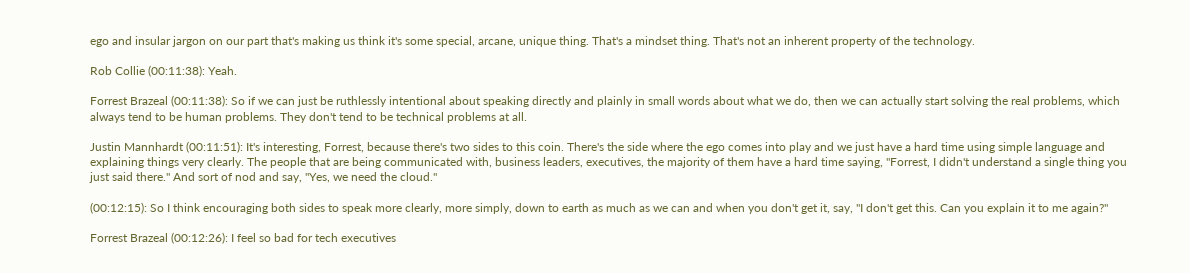ego and insular jargon on our part that's making us think it's some special, arcane, unique thing. That's a mindset thing. That's not an inherent property of the technology.

Rob Collie (00:11:38): Yeah.

Forrest Brazeal (00:11:38): So if we can just be ruthlessly intentional about speaking directly and plainly in small words about what we do, then we can actually start solving the real problems, which always tend to be human problems. They don't tend to be technical problems at all.

Justin Mannhardt (00:11:51): It's interesting, Forrest, because there's two sides to this coin. There's the side where the ego comes into play and we just have a hard time using simple language and explaining things very clearly. The people that are being communicated with, business leaders, executives, the majority of them have a hard time saying, "Forrest, I didn't understand a single thing you just said there." And sort of nod and say, "Yes, we need the cloud."

(00:12:15): So I think encouraging both sides to speak more clearly, more simply, down to earth as much as we can and when you don't get it, say, "I don't get this. Can you explain it to me again?"

Forrest Brazeal (00:12:26): I feel so bad for tech executives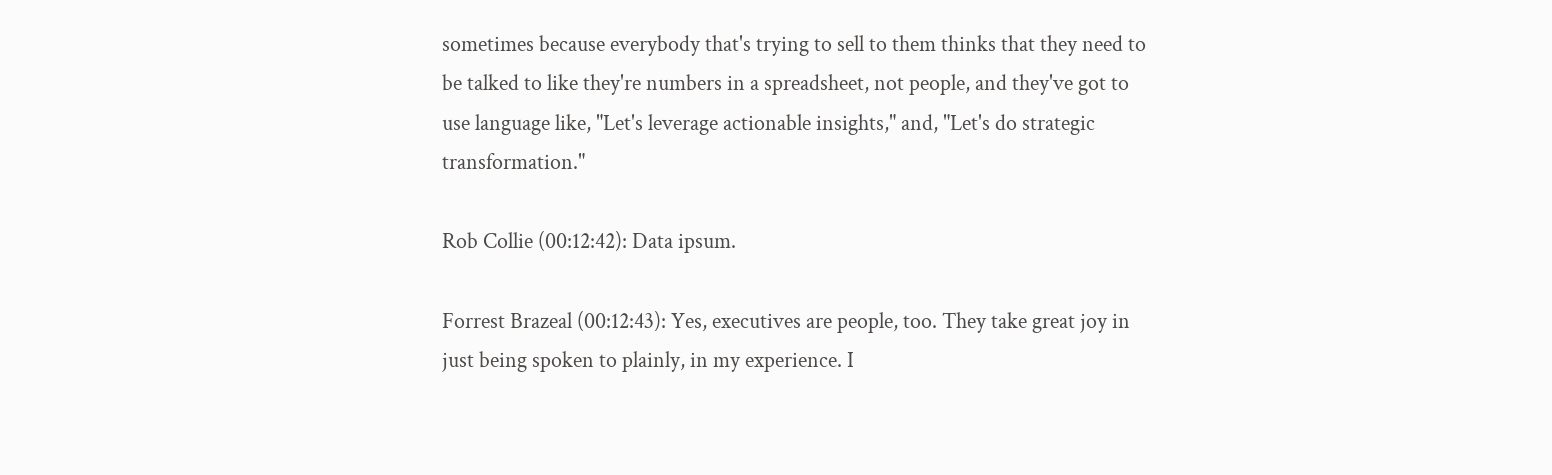sometimes because everybody that's trying to sell to them thinks that they need to be talked to like they're numbers in a spreadsheet, not people, and they've got to use language like, "Let's leverage actionable insights," and, "Let's do strategic transformation."

Rob Collie (00:12:42): Data ipsum.

Forrest Brazeal (00:12:43): Yes, executives are people, too. They take great joy in just being spoken to plainly, in my experience. I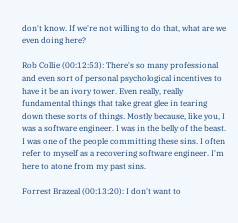don't know. If we're not willing to do that, what are we even doing here?

Rob Collie (00:12:53): There's so many professional and even sort of personal psychological incentives to have it be an ivory tower. Even really, really fundamental things that take great glee in tearing down these sorts of things. Mostly because, like you, I was a software engineer. I was in the belly of the beast. I was one of the people committing these sins. I often refer to myself as a recovering software engineer. I'm here to atone from my past sins.

Forrest Brazeal (00:13:20): I don't want to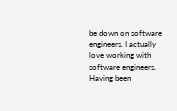be down on software engineers. I actually love working with software engineers. Having been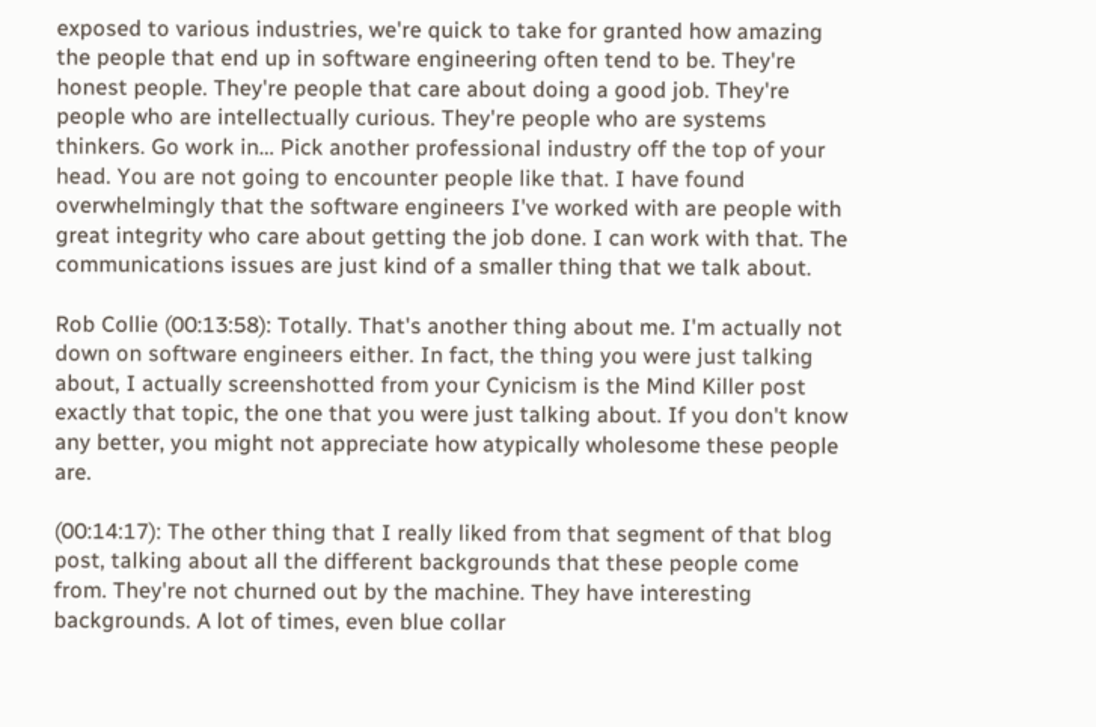exposed to various industries, we're quick to take for granted how amazing the people that end up in software engineering often tend to be. They're honest people. They're people that care about doing a good job. They're people who are intellectually curious. They're people who are systems thinkers. Go work in... Pick another professional industry off the top of your head. You are not going to encounter people like that. I have found overwhelmingly that the software engineers I've worked with are people with great integrity who care about getting the job done. I can work with that. The communications issues are just kind of a smaller thing that we talk about.

Rob Collie (00:13:58): Totally. That's another thing about me. I'm actually not down on software engineers either. In fact, the thing you were just talking about, I actually screenshotted from your Cynicism is the Mind Killer post exactly that topic, the one that you were just talking about. If you don't know any better, you might not appreciate how atypically wholesome these people are.

(00:14:17): The other thing that I really liked from that segment of that blog post, talking about all the different backgrounds that these people come from. They're not churned out by the machine. They have interesting backgrounds. A lot of times, even blue collar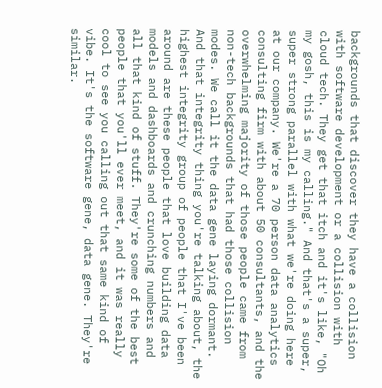backgrounds that discover they have a collision with software development or a collision with cloud tech. They get that itch and it's like, "Oh my gosh, this is my calling." And that's a super, super strong parallel with what we're doing here at our company. We're a 70 person data analytics consulting firm with about 50 consultants, and the overwhelming majority of those people came from non-tech backgrounds that had those collision modes. We call it the data gene laying dormant. And that integrity thing you're talking about, the highest integrity group of people that I've been around are these people that love building data models and dashboards and crunching numbers and all that kind of stuff. They're some of the best people that you'll ever meet, and it was really cool to see you calling out that same kind of vibe. It's the software gene, data gene. They're similar.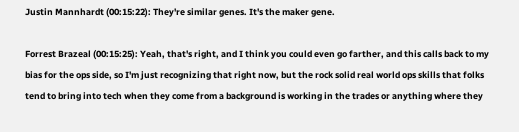Justin Mannhardt (00:15:22): They're similar genes. It's the maker gene.

Forrest Brazeal (00:15:25): Yeah, that's right, and I think you could even go farther, and this calls back to my bias for the ops side, so I'm just recognizing that right now, but the rock solid real world ops skills that folks tend to bring into tech when they come from a background is working in the trades or anything where they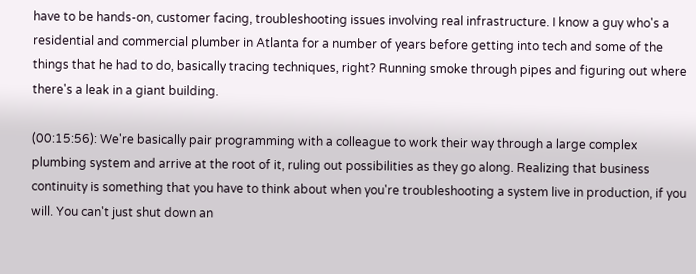have to be hands-on, customer facing, troubleshooting issues involving real infrastructure. I know a guy who's a residential and commercial plumber in Atlanta for a number of years before getting into tech and some of the things that he had to do, basically tracing techniques, right? Running smoke through pipes and figuring out where there's a leak in a giant building.

(00:15:56): We're basically pair programming with a colleague to work their way through a large complex plumbing system and arrive at the root of it, ruling out possibilities as they go along. Realizing that business continuity is something that you have to think about when you're troubleshooting a system live in production, if you will. You can't just shut down an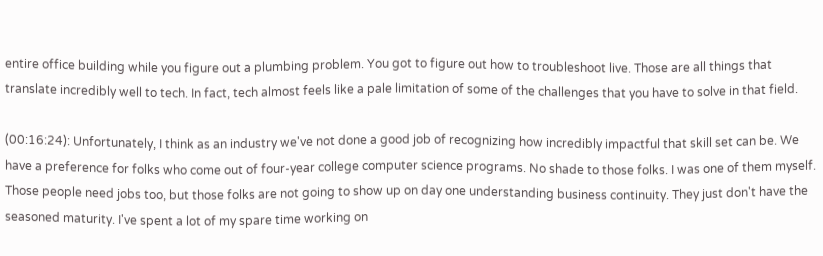entire office building while you figure out a plumbing problem. You got to figure out how to troubleshoot live. Those are all things that translate incredibly well to tech. In fact, tech almost feels like a pale limitation of some of the challenges that you have to solve in that field.

(00:16:24): Unfortunately, I think as an industry we've not done a good job of recognizing how incredibly impactful that skill set can be. We have a preference for folks who come out of four-year college computer science programs. No shade to those folks. I was one of them myself. Those people need jobs too, but those folks are not going to show up on day one understanding business continuity. They just don't have the seasoned maturity. I've spent a lot of my spare time working on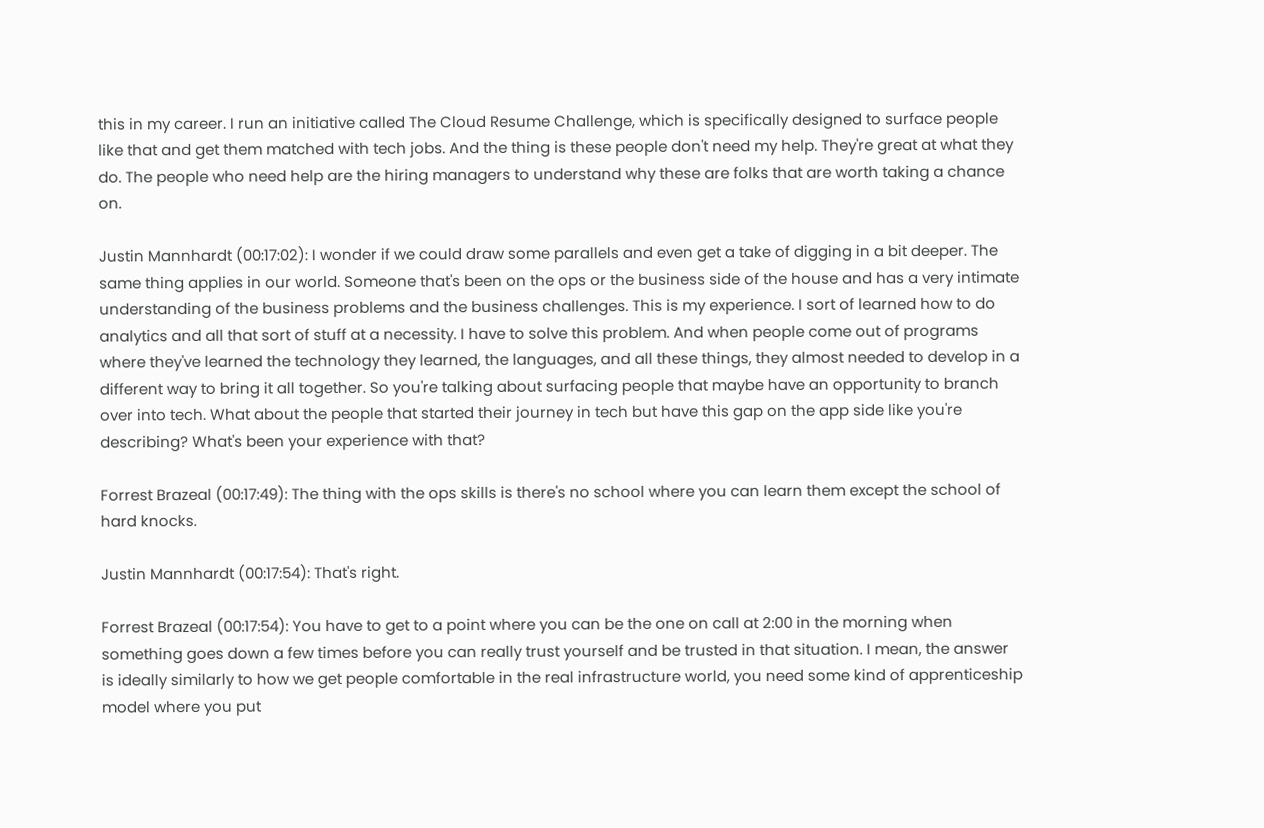this in my career. I run an initiative called The Cloud Resume Challenge, which is specifically designed to surface people like that and get them matched with tech jobs. And the thing is these people don't need my help. They're great at what they do. The people who need help are the hiring managers to understand why these are folks that are worth taking a chance on.

Justin Mannhardt (00:17:02): I wonder if we could draw some parallels and even get a take of digging in a bit deeper. The same thing applies in our world. Someone that's been on the ops or the business side of the house and has a very intimate understanding of the business problems and the business challenges. This is my experience. I sort of learned how to do analytics and all that sort of stuff at a necessity. I have to solve this problem. And when people come out of programs where they've learned the technology they learned, the languages, and all these things, they almost needed to develop in a different way to bring it all together. So you're talking about surfacing people that maybe have an opportunity to branch over into tech. What about the people that started their journey in tech but have this gap on the app side like you're describing? What's been your experience with that?

Forrest Brazeal (00:17:49): The thing with the ops skills is there's no school where you can learn them except the school of hard knocks.

Justin Mannhardt (00:17:54): That's right.

Forrest Brazeal (00:17:54): You have to get to a point where you can be the one on call at 2:00 in the morning when something goes down a few times before you can really trust yourself and be trusted in that situation. I mean, the answer is ideally similarly to how we get people comfortable in the real infrastructure world, you need some kind of apprenticeship model where you put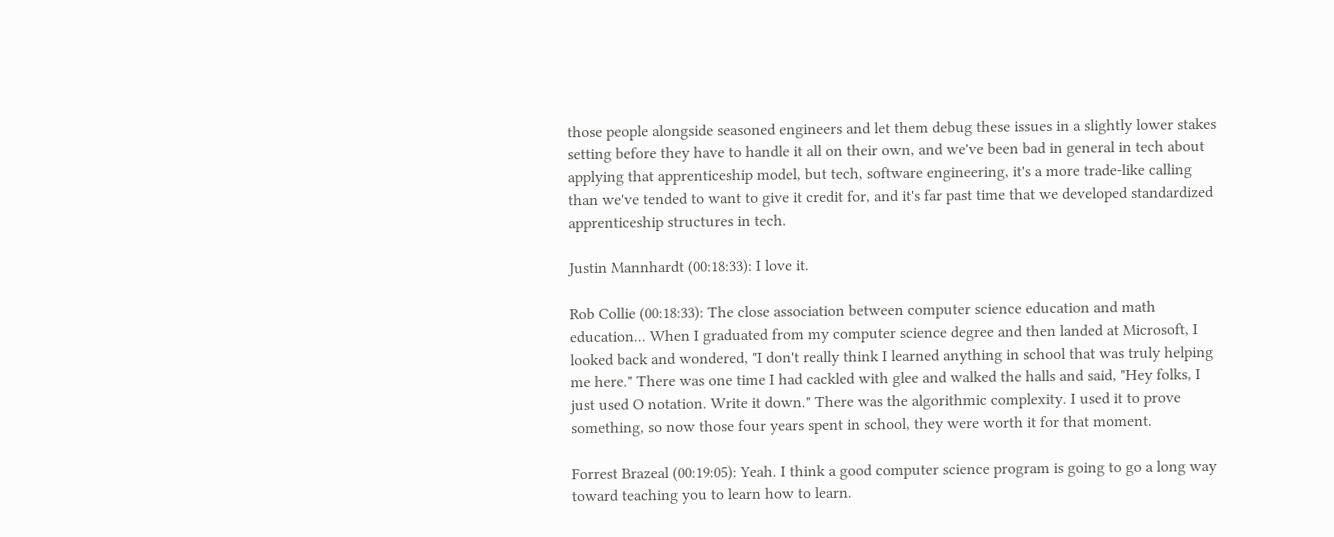those people alongside seasoned engineers and let them debug these issues in a slightly lower stakes setting before they have to handle it all on their own, and we've been bad in general in tech about applying that apprenticeship model, but tech, software engineering, it's a more trade-like calling than we've tended to want to give it credit for, and it's far past time that we developed standardized apprenticeship structures in tech.

Justin Mannhardt (00:18:33): I love it.

Rob Collie (00:18:33): The close association between computer science education and math education... When I graduated from my computer science degree and then landed at Microsoft, I looked back and wondered, "I don't really think I learned anything in school that was truly helping me here." There was one time I had cackled with glee and walked the halls and said, "Hey folks, I just used O notation. Write it down." There was the algorithmic complexity. I used it to prove something, so now those four years spent in school, they were worth it for that moment.

Forrest Brazeal (00:19:05): Yeah. I think a good computer science program is going to go a long way toward teaching you to learn how to learn.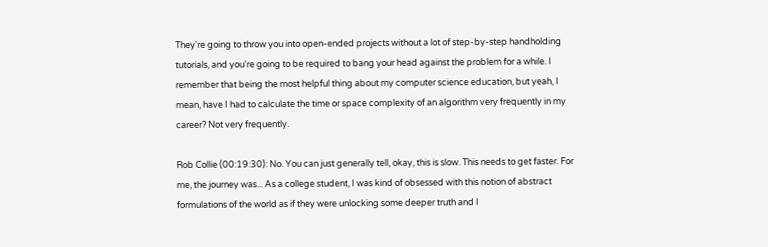They're going to throw you into open-ended projects without a lot of step-by-step handholding tutorials, and you're going to be required to bang your head against the problem for a while. I remember that being the most helpful thing about my computer science education, but yeah, I mean, have I had to calculate the time or space complexity of an algorithm very frequently in my career? Not very frequently.

Rob Collie (00:19:30): No. You can just generally tell, okay, this is slow. This needs to get faster. For me, the journey was... As a college student, I was kind of obsessed with this notion of abstract formulations of the world as if they were unlocking some deeper truth and I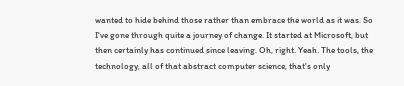wanted to hide behind those rather than embrace the world as it was. So I've gone through quite a journey of change. It started at Microsoft, but then certainly has continued since leaving. Oh, right. Yeah. The tools, the technology, all of that abstract computer science, that's only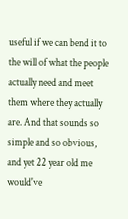useful if we can bend it to the will of what the people actually need and meet them where they actually are. And that sounds so simple and so obvious, and yet 22 year old me would've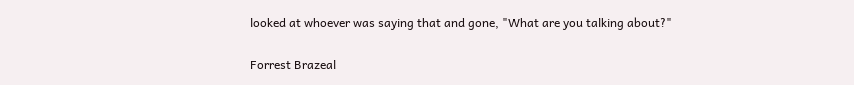looked at whoever was saying that and gone, "What are you talking about?"

Forrest Brazeal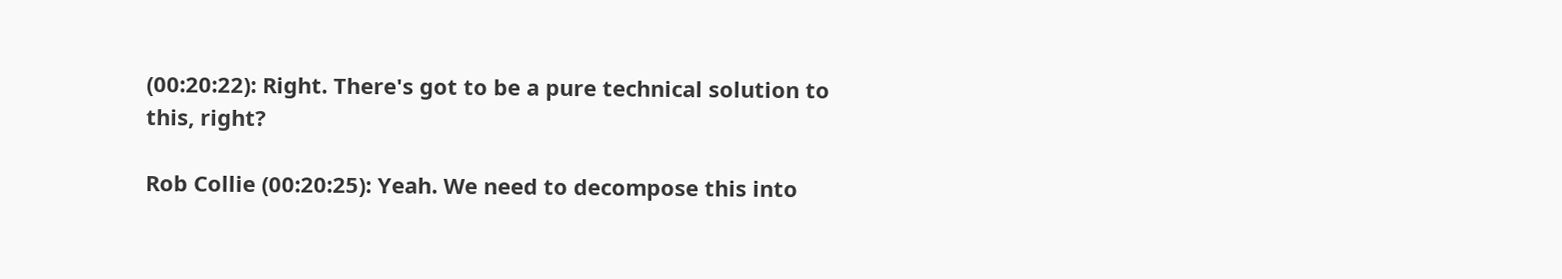(00:20:22): Right. There's got to be a pure technical solution to this, right?

Rob Collie (00:20:25): Yeah. We need to decompose this into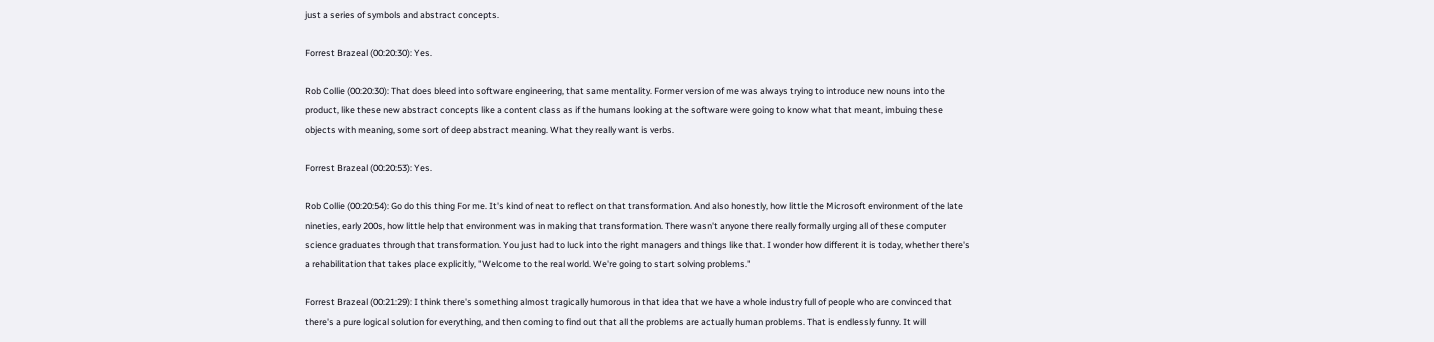just a series of symbols and abstract concepts.

Forrest Brazeal (00:20:30): Yes.

Rob Collie (00:20:30): That does bleed into software engineering, that same mentality. Former version of me was always trying to introduce new nouns into the product, like these new abstract concepts like a content class as if the humans looking at the software were going to know what that meant, imbuing these objects with meaning, some sort of deep abstract meaning. What they really want is verbs.

Forrest Brazeal (00:20:53): Yes.

Rob Collie (00:20:54): Go do this thing For me. It's kind of neat to reflect on that transformation. And also honestly, how little the Microsoft environment of the late nineties, early 200s, how little help that environment was in making that transformation. There wasn't anyone there really formally urging all of these computer science graduates through that transformation. You just had to luck into the right managers and things like that. I wonder how different it is today, whether there's a rehabilitation that takes place explicitly, "Welcome to the real world. We're going to start solving problems."

Forrest Brazeal (00:21:29): I think there's something almost tragically humorous in that idea that we have a whole industry full of people who are convinced that there's a pure logical solution for everything, and then coming to find out that all the problems are actually human problems. That is endlessly funny. It will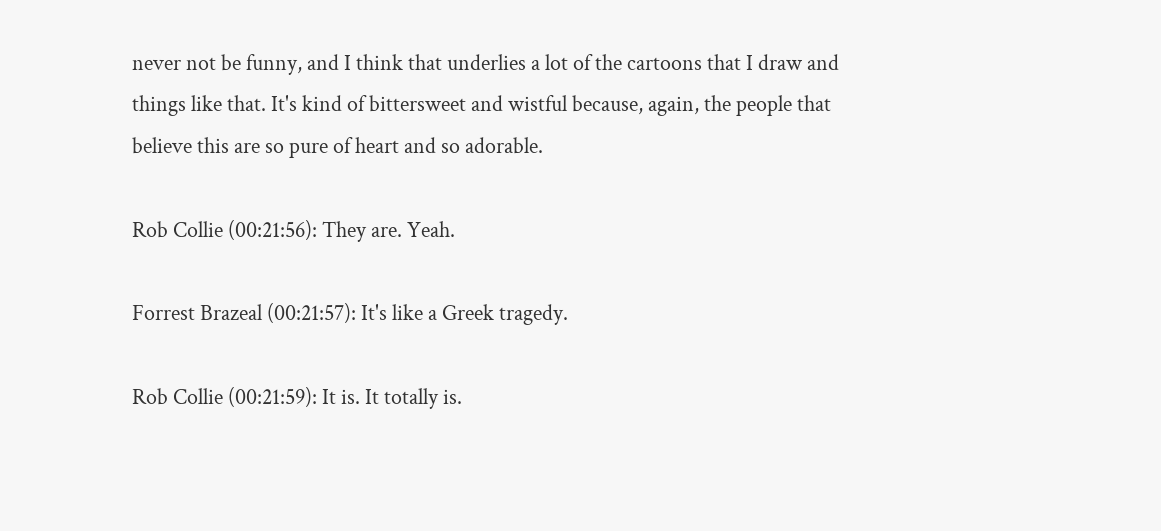never not be funny, and I think that underlies a lot of the cartoons that I draw and things like that. It's kind of bittersweet and wistful because, again, the people that believe this are so pure of heart and so adorable.

Rob Collie (00:21:56): They are. Yeah.

Forrest Brazeal (00:21:57): It's like a Greek tragedy.

Rob Collie (00:21:59): It is. It totally is.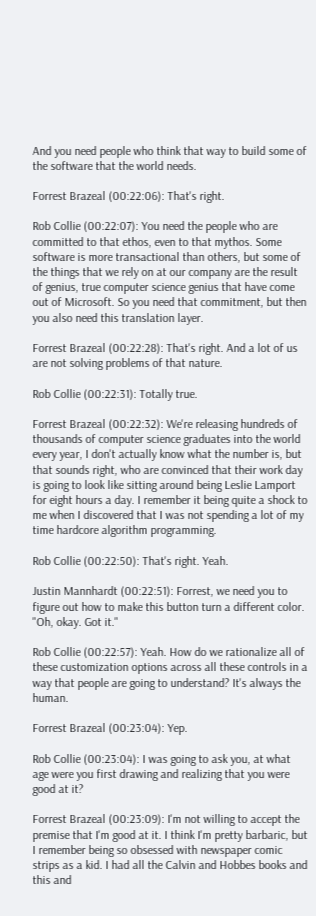And you need people who think that way to build some of the software that the world needs.

Forrest Brazeal (00:22:06): That's right.

Rob Collie (00:22:07): You need the people who are committed to that ethos, even to that mythos. Some software is more transactional than others, but some of the things that we rely on at our company are the result of genius, true computer science genius that have come out of Microsoft. So you need that commitment, but then you also need this translation layer.

Forrest Brazeal (00:22:28): That's right. And a lot of us are not solving problems of that nature.

Rob Collie (00:22:31): Totally true.

Forrest Brazeal (00:22:32): We're releasing hundreds of thousands of computer science graduates into the world every year, I don't actually know what the number is, but that sounds right, who are convinced that their work day is going to look like sitting around being Leslie Lamport for eight hours a day. I remember it being quite a shock to me when I discovered that I was not spending a lot of my time hardcore algorithm programming.

Rob Collie (00:22:50): That's right. Yeah.

Justin Mannhardt (00:22:51): Forrest, we need you to figure out how to make this button turn a different color. "Oh, okay. Got it."

Rob Collie (00:22:57): Yeah. How do we rationalize all of these customization options across all these controls in a way that people are going to understand? It's always the human.

Forrest Brazeal (00:23:04): Yep.

Rob Collie (00:23:04): I was going to ask you, at what age were you first drawing and realizing that you were good at it?

Forrest Brazeal (00:23:09): I'm not willing to accept the premise that I'm good at it. I think I'm pretty barbaric, but I remember being so obsessed with newspaper comic strips as a kid. I had all the Calvin and Hobbes books and this and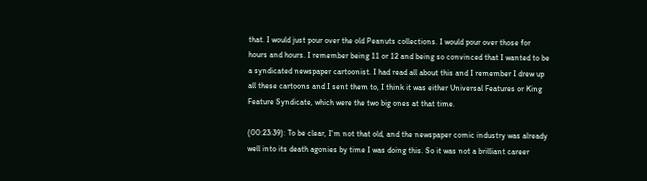that. I would just pour over the old Peanuts collections. I would pour over those for hours and hours. I remember being 11 or 12 and being so convinced that I wanted to be a syndicated newspaper cartoonist. I had read all about this and I remember I drew up all these cartoons and I sent them to, I think it was either Universal Features or King Feature Syndicate, which were the two big ones at that time.

(00:23:39): To be clear, I'm not that old, and the newspaper comic industry was already well into its death agonies by time I was doing this. So it was not a brilliant career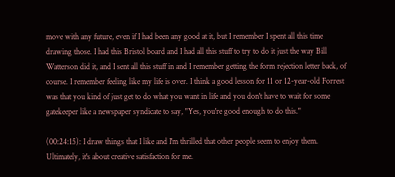move with any future, even if I had been any good at it, but I remember I spent all this time drawing those. I had this Bristol board and I had all this stuff to try to do it just the way Bill Watterson did it, and I sent all this stuff in and I remember getting the form rejection letter back, of course. I remember feeling like my life is over. I think a good lesson for 11 or 12-year-old Forrest was that you kind of just get to do what you want in life and you don't have to wait for some gatekeeper like a newspaper syndicate to say, "Yes, you're good enough to do this."

(00:24:15): I draw things that I like and I'm thrilled that other people seem to enjoy them. Ultimately, it's about creative satisfaction for me.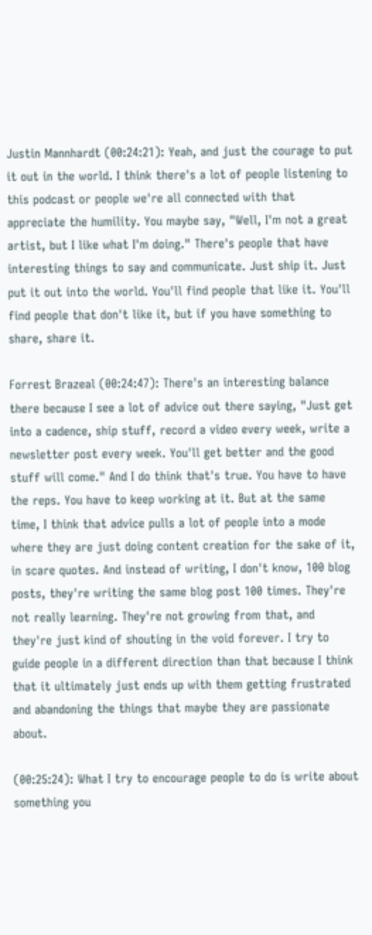Justin Mannhardt (00:24:21): Yeah, and just the courage to put it out in the world. I think there's a lot of people listening to this podcast or people we're all connected with that appreciate the humility. You maybe say, "Well, I'm not a great artist, but I like what I'm doing." There's people that have interesting things to say and communicate. Just ship it. Just put it out into the world. You'll find people that like it. You'll find people that don't like it, but if you have something to share, share it.

Forrest Brazeal (00:24:47): There's an interesting balance there because I see a lot of advice out there saying, "Just get into a cadence, ship stuff, record a video every week, write a newsletter post every week. You'll get better and the good stuff will come." And I do think that's true. You have to have the reps. You have to keep working at it. But at the same time, I think that advice pulls a lot of people into a mode where they are just doing content creation for the sake of it, in scare quotes. And instead of writing, I don't know, 100 blog posts, they're writing the same blog post 100 times. They're not really learning. They're not growing from that, and they're just kind of shouting in the void forever. I try to guide people in a different direction than that because I think that it ultimately just ends up with them getting frustrated and abandoning the things that maybe they are passionate about.

(00:25:24): What I try to encourage people to do is write about something you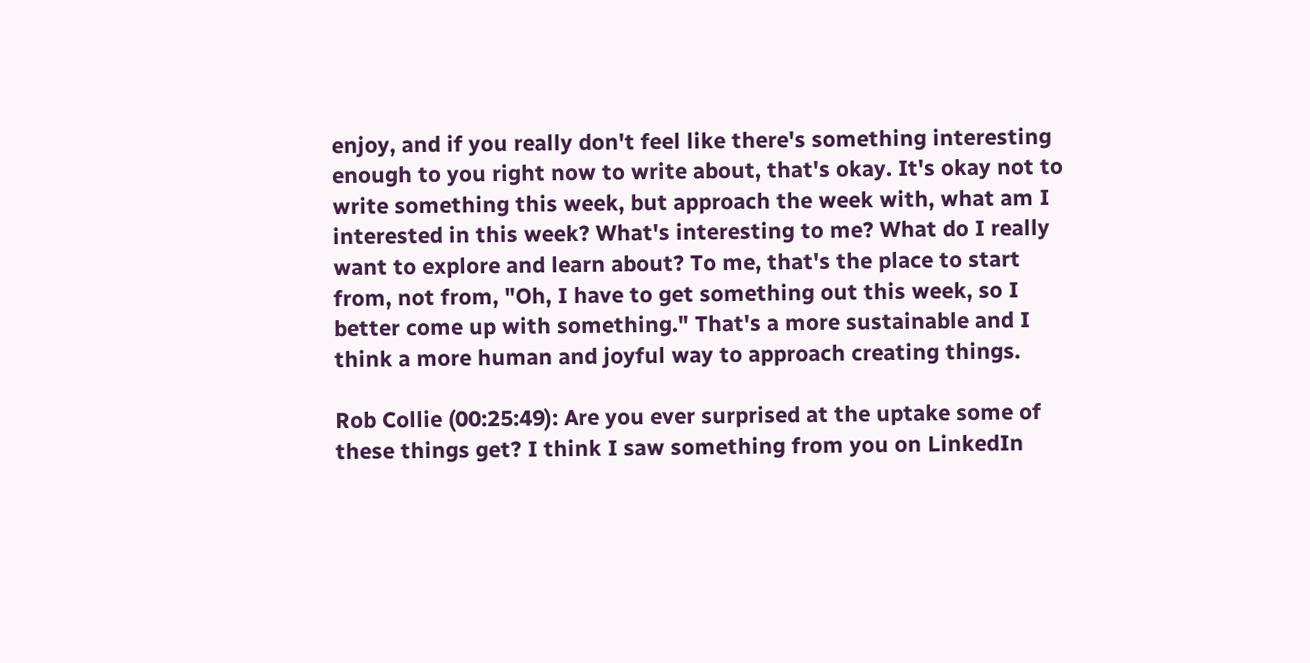enjoy, and if you really don't feel like there's something interesting enough to you right now to write about, that's okay. It's okay not to write something this week, but approach the week with, what am I interested in this week? What's interesting to me? What do I really want to explore and learn about? To me, that's the place to start from, not from, "Oh, I have to get something out this week, so I better come up with something." That's a more sustainable and I think a more human and joyful way to approach creating things.

Rob Collie (00:25:49): Are you ever surprised at the uptake some of these things get? I think I saw something from you on LinkedIn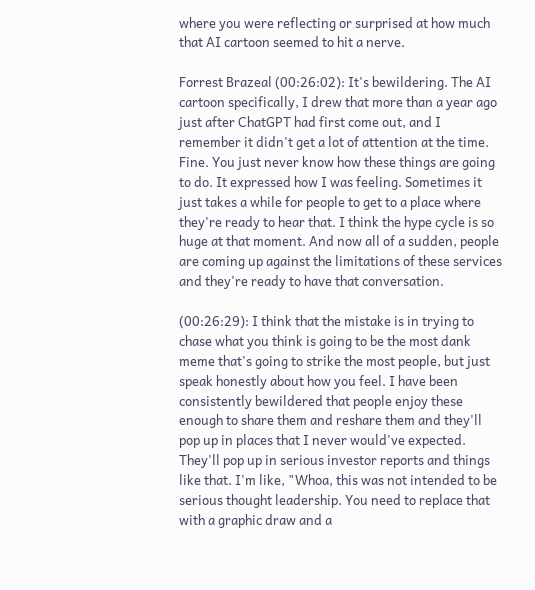where you were reflecting or surprised at how much that AI cartoon seemed to hit a nerve.

Forrest Brazeal (00:26:02): It's bewildering. The AI cartoon specifically, I drew that more than a year ago just after ChatGPT had first come out, and I remember it didn't get a lot of attention at the time. Fine. You just never know how these things are going to do. It expressed how I was feeling. Sometimes it just takes a while for people to get to a place where they're ready to hear that. I think the hype cycle is so huge at that moment. And now all of a sudden, people are coming up against the limitations of these services and they're ready to have that conversation.

(00:26:29): I think that the mistake is in trying to chase what you think is going to be the most dank meme that's going to strike the most people, but just speak honestly about how you feel. I have been consistently bewildered that people enjoy these enough to share them and reshare them and they'll pop up in places that I never would've expected. They'll pop up in serious investor reports and things like that. I'm like, "Whoa, this was not intended to be serious thought leadership. You need to replace that with a graphic draw and a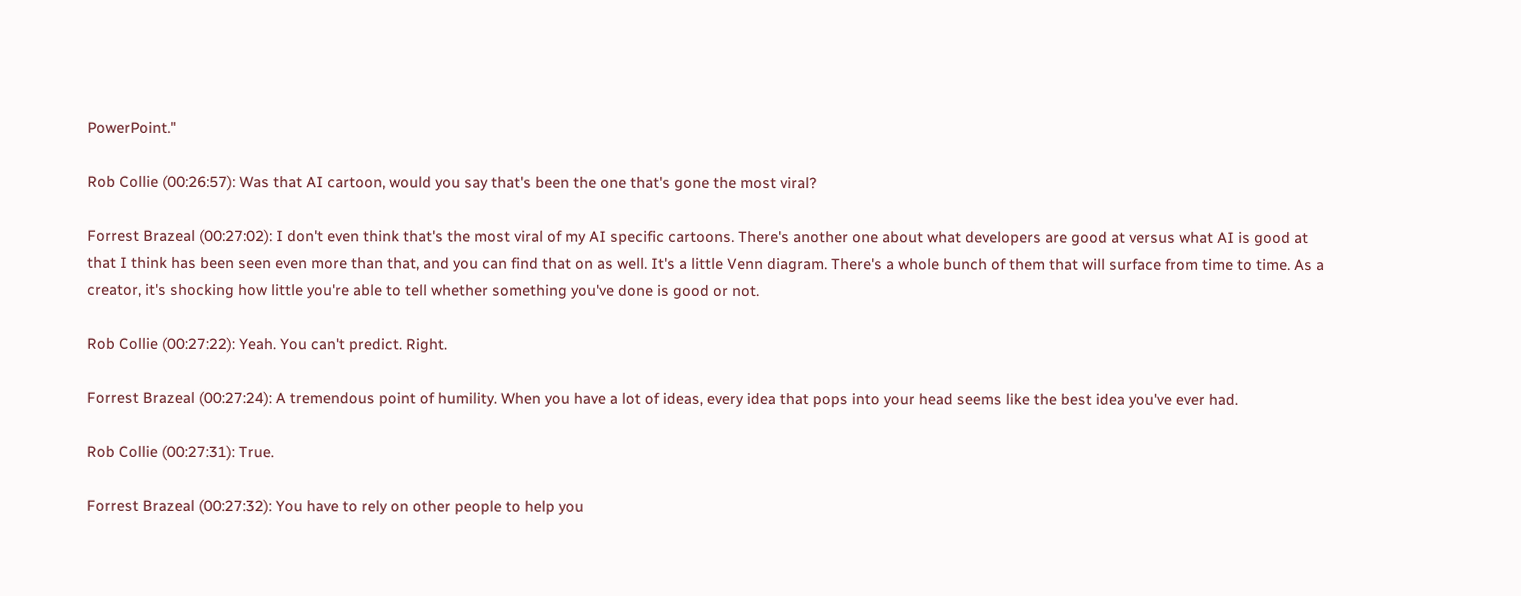PowerPoint."

Rob Collie (00:26:57): Was that AI cartoon, would you say that's been the one that's gone the most viral?

Forrest Brazeal (00:27:02): I don't even think that's the most viral of my AI specific cartoons. There's another one about what developers are good at versus what AI is good at that I think has been seen even more than that, and you can find that on as well. It's a little Venn diagram. There's a whole bunch of them that will surface from time to time. As a creator, it's shocking how little you're able to tell whether something you've done is good or not.

Rob Collie (00:27:22): Yeah. You can't predict. Right.

Forrest Brazeal (00:27:24): A tremendous point of humility. When you have a lot of ideas, every idea that pops into your head seems like the best idea you've ever had.

Rob Collie (00:27:31): True.

Forrest Brazeal (00:27:32): You have to rely on other people to help you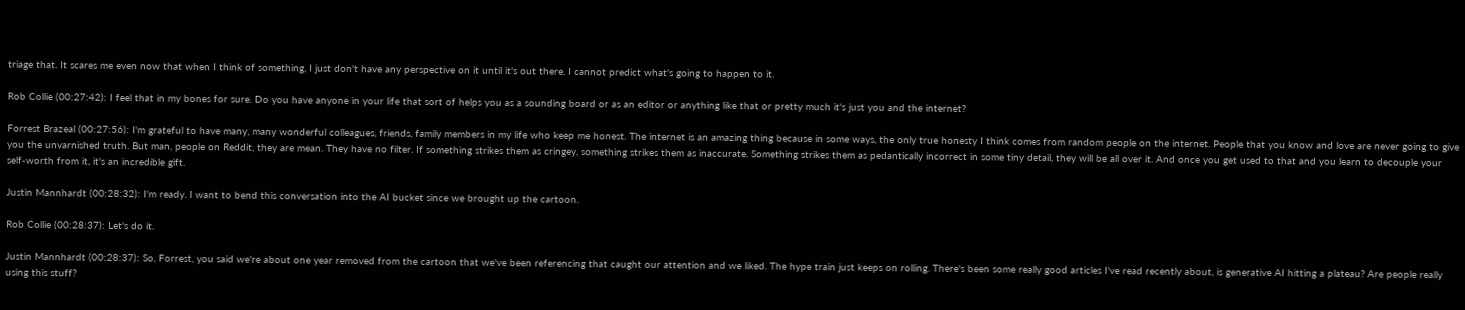triage that. It scares me even now that when I think of something, I just don't have any perspective on it until it's out there. I cannot predict what's going to happen to it.

Rob Collie (00:27:42): I feel that in my bones for sure. Do you have anyone in your life that sort of helps you as a sounding board or as an editor or anything like that or pretty much it's just you and the internet?

Forrest Brazeal (00:27:56): I'm grateful to have many, many wonderful colleagues, friends, family members in my life who keep me honest. The internet is an amazing thing because in some ways, the only true honesty I think comes from random people on the internet. People that you know and love are never going to give you the unvarnished truth. But man, people on Reddit, they are mean. They have no filter. If something strikes them as cringey, something strikes them as inaccurate. Something strikes them as pedantically incorrect in some tiny detail, they will be all over it. And once you get used to that and you learn to decouple your self-worth from it, it's an incredible gift.

Justin Mannhardt (00:28:32): I'm ready. I want to bend this conversation into the AI bucket since we brought up the cartoon.

Rob Collie (00:28:37): Let's do it.

Justin Mannhardt (00:28:37): So, Forrest, you said we're about one year removed from the cartoon that we've been referencing that caught our attention and we liked. The hype train just keeps on rolling. There's been some really good articles I've read recently about, is generative AI hitting a plateau? Are people really using this stuff?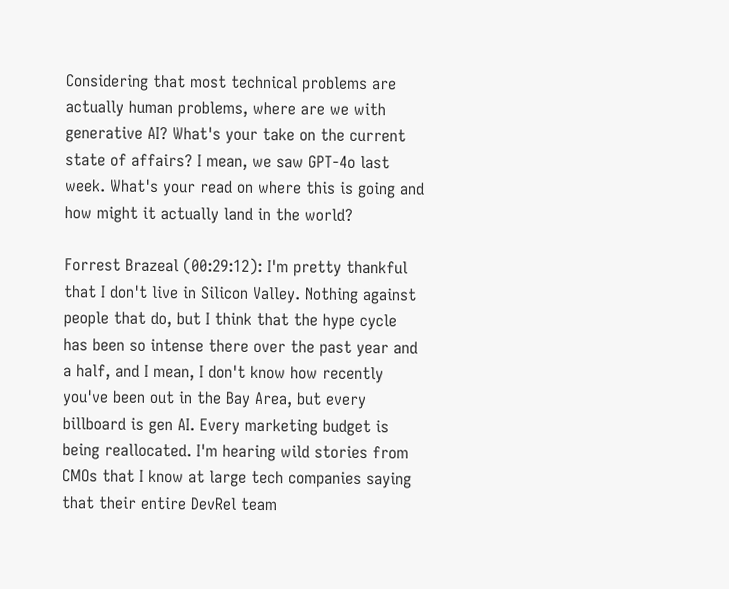Considering that most technical problems are actually human problems, where are we with generative AI? What's your take on the current state of affairs? I mean, we saw GPT-4o last week. What's your read on where this is going and how might it actually land in the world?

Forrest Brazeal (00:29:12): I'm pretty thankful that I don't live in Silicon Valley. Nothing against people that do, but I think that the hype cycle has been so intense there over the past year and a half, and I mean, I don't know how recently you've been out in the Bay Area, but every billboard is gen AI. Every marketing budget is being reallocated. I'm hearing wild stories from CMOs that I know at large tech companies saying that their entire DevRel team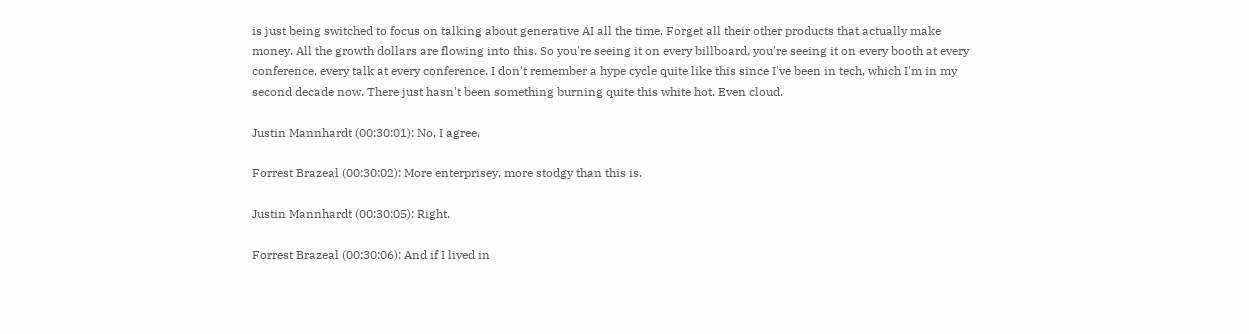is just being switched to focus on talking about generative AI all the time. Forget all their other products that actually make money. All the growth dollars are flowing into this. So you're seeing it on every billboard, you're seeing it on every booth at every conference, every talk at every conference. I don't remember a hype cycle quite like this since I've been in tech, which I'm in my second decade now. There just hasn't been something burning quite this white hot. Even cloud.

Justin Mannhardt (00:30:01): No, I agree.

Forrest Brazeal (00:30:02): More enterprisey, more stodgy than this is.

Justin Mannhardt (00:30:05): Right.

Forrest Brazeal (00:30:06): And if I lived in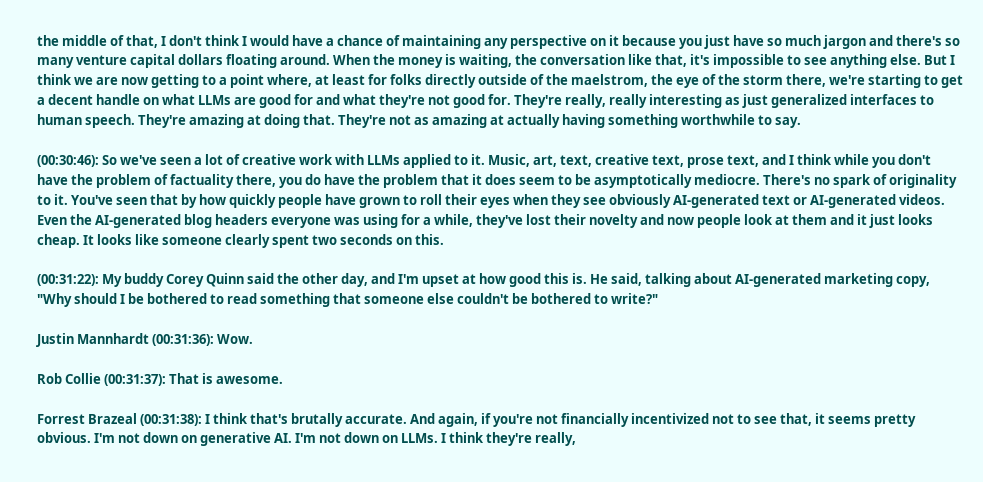the middle of that, I don't think I would have a chance of maintaining any perspective on it because you just have so much jargon and there's so many venture capital dollars floating around. When the money is waiting, the conversation like that, it's impossible to see anything else. But I think we are now getting to a point where, at least for folks directly outside of the maelstrom, the eye of the storm there, we're starting to get a decent handle on what LLMs are good for and what they're not good for. They're really, really interesting as just generalized interfaces to human speech. They're amazing at doing that. They're not as amazing at actually having something worthwhile to say.

(00:30:46): So we've seen a lot of creative work with LLMs applied to it. Music, art, text, creative text, prose text, and I think while you don't have the problem of factuality there, you do have the problem that it does seem to be asymptotically mediocre. There's no spark of originality to it. You've seen that by how quickly people have grown to roll their eyes when they see obviously AI-generated text or AI-generated videos. Even the AI-generated blog headers everyone was using for a while, they've lost their novelty and now people look at them and it just looks cheap. It looks like someone clearly spent two seconds on this.

(00:31:22): My buddy Corey Quinn said the other day, and I'm upset at how good this is. He said, talking about AI-generated marketing copy, "Why should I be bothered to read something that someone else couldn't be bothered to write?"

Justin Mannhardt (00:31:36): Wow.

Rob Collie (00:31:37): That is awesome.

Forrest Brazeal (00:31:38): I think that's brutally accurate. And again, if you're not financially incentivized not to see that, it seems pretty obvious. I'm not down on generative AI. I'm not down on LLMs. I think they're really,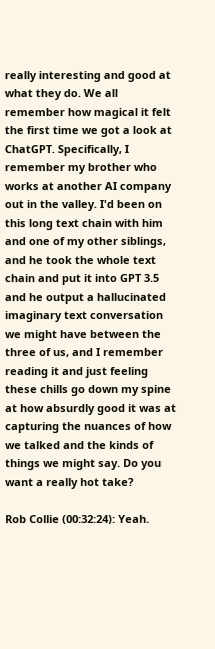really interesting and good at what they do. We all remember how magical it felt the first time we got a look at ChatGPT. Specifically, I remember my brother who works at another AI company out in the valley. I'd been on this long text chain with him and one of my other siblings, and he took the whole text chain and put it into GPT 3.5 and he output a hallucinated imaginary text conversation we might have between the three of us, and I remember reading it and just feeling these chills go down my spine at how absurdly good it was at capturing the nuances of how we talked and the kinds of things we might say. Do you want a really hot take?

Rob Collie (00:32:24): Yeah.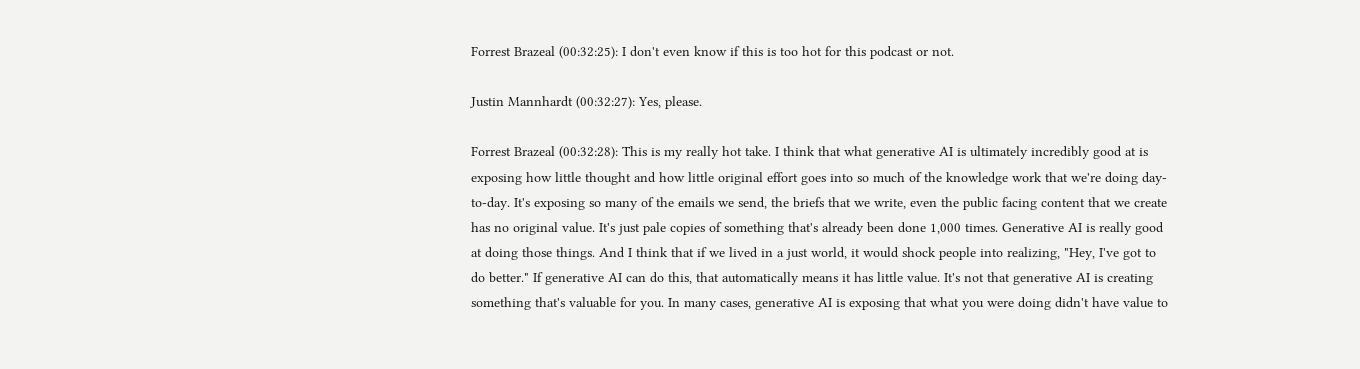Forrest Brazeal (00:32:25): I don't even know if this is too hot for this podcast or not.

Justin Mannhardt (00:32:27): Yes, please.

Forrest Brazeal (00:32:28): This is my really hot take. I think that what generative AI is ultimately incredibly good at is exposing how little thought and how little original effort goes into so much of the knowledge work that we're doing day-to-day. It's exposing so many of the emails we send, the briefs that we write, even the public facing content that we create has no original value. It's just pale copies of something that's already been done 1,000 times. Generative AI is really good at doing those things. And I think that if we lived in a just world, it would shock people into realizing, "Hey, I've got to do better." If generative AI can do this, that automatically means it has little value. It's not that generative AI is creating something that's valuable for you. In many cases, generative AI is exposing that what you were doing didn't have value to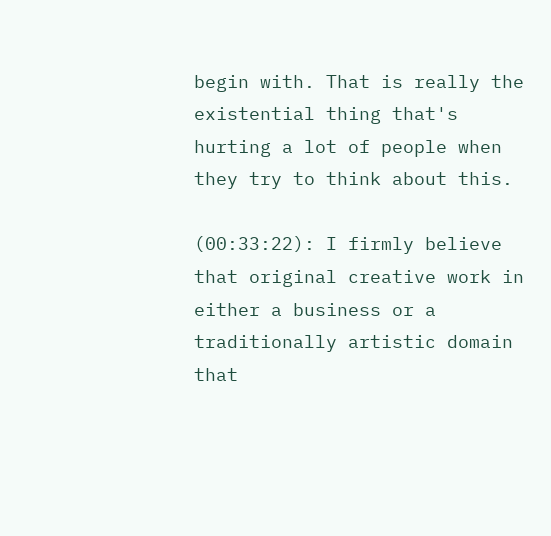begin with. That is really the existential thing that's hurting a lot of people when they try to think about this.

(00:33:22): I firmly believe that original creative work in either a business or a traditionally artistic domain that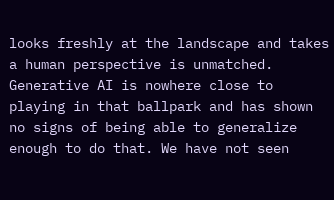looks freshly at the landscape and takes a human perspective is unmatched. Generative AI is nowhere close to playing in that ballpark and has shown no signs of being able to generalize enough to do that. We have not seen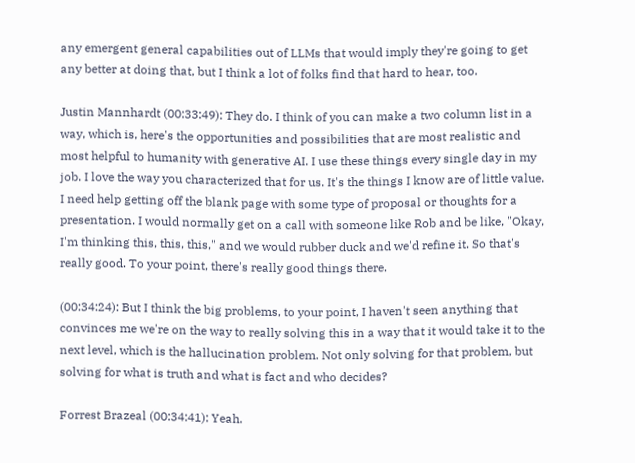any emergent general capabilities out of LLMs that would imply they're going to get any better at doing that, but I think a lot of folks find that hard to hear, too.

Justin Mannhardt (00:33:49): They do. I think of you can make a two column list in a way, which is, here's the opportunities and possibilities that are most realistic and most helpful to humanity with generative AI. I use these things every single day in my job. I love the way you characterized that for us. It's the things I know are of little value. I need help getting off the blank page with some type of proposal or thoughts for a presentation. I would normally get on a call with someone like Rob and be like, "Okay, I'm thinking this, this, this," and we would rubber duck and we'd refine it. So that's really good. To your point, there's really good things there.

(00:34:24): But I think the big problems, to your point, I haven't seen anything that convinces me we're on the way to really solving this in a way that it would take it to the next level, which is the hallucination problem. Not only solving for that problem, but solving for what is truth and what is fact and who decides?

Forrest Brazeal (00:34:41): Yeah.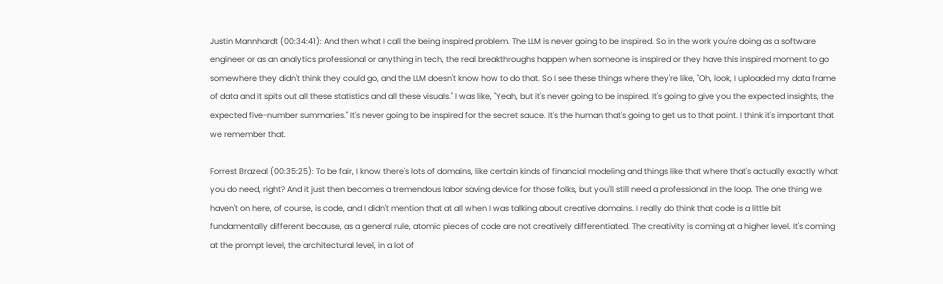Justin Mannhardt (00:34:41): And then what I call the being inspired problem. The LLM is never going to be inspired. So in the work you're doing as a software engineer or as an analytics professional or anything in tech, the real breakthroughs happen when someone is inspired or they have this inspired moment to go somewhere they didn't think they could go, and the LLM doesn't know how to do that. So I see these things where they're like, "Oh, look, I uploaded my data frame of data and it spits out all these statistics and all these visuals." I was like, "Yeah, but it's never going to be inspired. It's going to give you the expected insights, the expected five-number summaries." It's never going to be inspired for the secret sauce. It's the human that's going to get us to that point. I think it's important that we remember that.

Forrest Brazeal (00:35:25): To be fair, I know there's lots of domains, like certain kinds of financial modeling and things like that where that's actually exactly what you do need, right? And it just then becomes a tremendous labor saving device for those folks, but you'll still need a professional in the loop. The one thing we haven't on here, of course, is code, and I didn't mention that at all when I was talking about creative domains. I really do think that code is a little bit fundamentally different because, as a general rule, atomic pieces of code are not creatively differentiated. The creativity is coming at a higher level. It's coming at the prompt level, the architectural level, in a lot of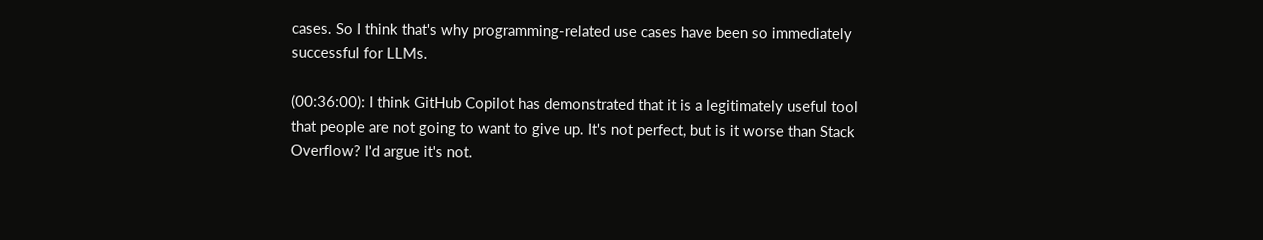cases. So I think that's why programming-related use cases have been so immediately successful for LLMs.

(00:36:00): I think GitHub Copilot has demonstrated that it is a legitimately useful tool that people are not going to want to give up. It's not perfect, but is it worse than Stack Overflow? I'd argue it's not.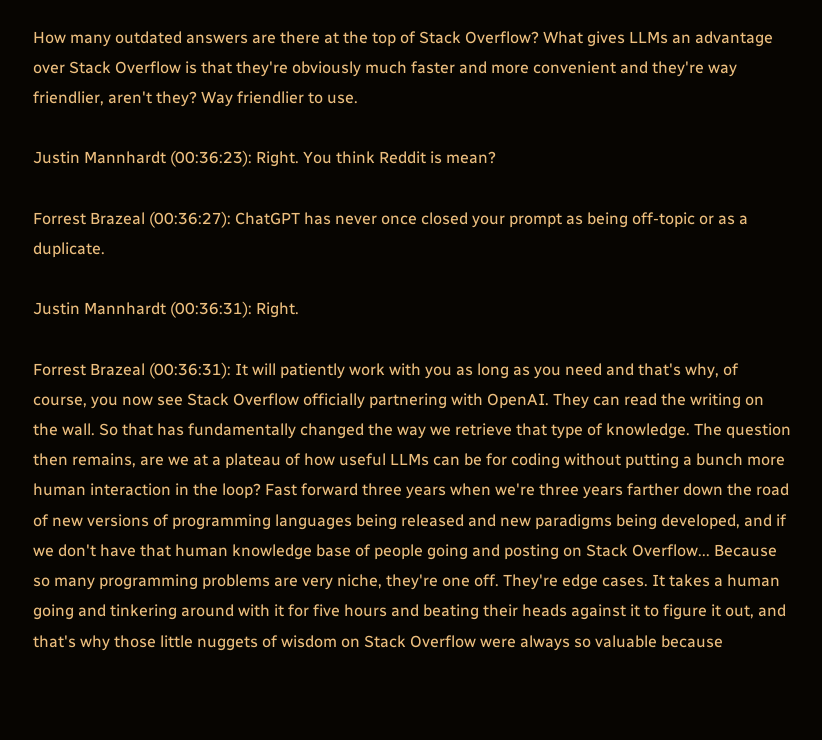How many outdated answers are there at the top of Stack Overflow? What gives LLMs an advantage over Stack Overflow is that they're obviously much faster and more convenient and they're way friendlier, aren't they? Way friendlier to use.

Justin Mannhardt (00:36:23): Right. You think Reddit is mean?

Forrest Brazeal (00:36:27): ChatGPT has never once closed your prompt as being off-topic or as a duplicate.

Justin Mannhardt (00:36:31): Right.

Forrest Brazeal (00:36:31): It will patiently work with you as long as you need and that's why, of course, you now see Stack Overflow officially partnering with OpenAI. They can read the writing on the wall. So that has fundamentally changed the way we retrieve that type of knowledge. The question then remains, are we at a plateau of how useful LLMs can be for coding without putting a bunch more human interaction in the loop? Fast forward three years when we're three years farther down the road of new versions of programming languages being released and new paradigms being developed, and if we don't have that human knowledge base of people going and posting on Stack Overflow... Because so many programming problems are very niche, they're one off. They're edge cases. It takes a human going and tinkering around with it for five hours and beating their heads against it to figure it out, and that's why those little nuggets of wisdom on Stack Overflow were always so valuable because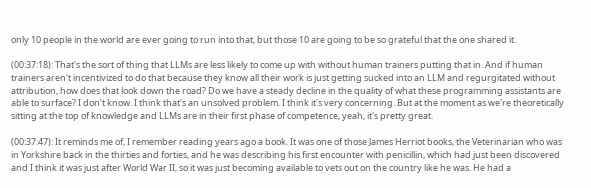only 10 people in the world are ever going to run into that, but those 10 are going to be so grateful that the one shared it.

(00:37:18): That's the sort of thing that LLMs are less likely to come up with without human trainers putting that in. And if human trainers aren't incentivized to do that because they know all their work is just getting sucked into an LLM and regurgitated without attribution, how does that look down the road? Do we have a steady decline in the quality of what these programming assistants are able to surface? I don't know. I think that's an unsolved problem. I think it's very concerning. But at the moment as we're theoretically sitting at the top of knowledge and LLMs are in their first phase of competence, yeah, it's pretty great.

(00:37:47): It reminds me of, I remember reading years ago a book. It was one of those James Herriot books, the Veterinarian who was in Yorkshire back in the thirties and forties, and he was describing his first encounter with penicillin, which had just been discovered and I think it was just after World War II, so it was just becoming available to vets out on the country like he was. He had a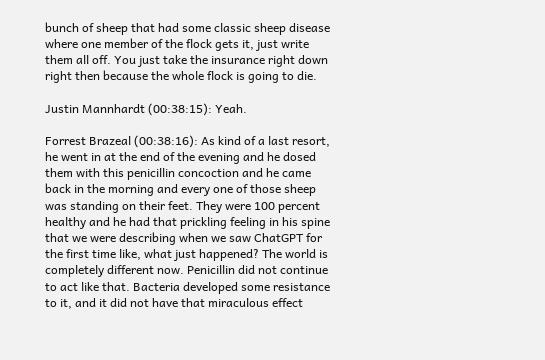bunch of sheep that had some classic sheep disease where one member of the flock gets it, just write them all off. You just take the insurance right down right then because the whole flock is going to die.

Justin Mannhardt (00:38:15): Yeah.

Forrest Brazeal (00:38:16): As kind of a last resort, he went in at the end of the evening and he dosed them with this penicillin concoction and he came back in the morning and every one of those sheep was standing on their feet. They were 100 percent healthy and he had that prickling feeling in his spine that we were describing when we saw ChatGPT for the first time like, what just happened? The world is completely different now. Penicillin did not continue to act like that. Bacteria developed some resistance to it, and it did not have that miraculous effect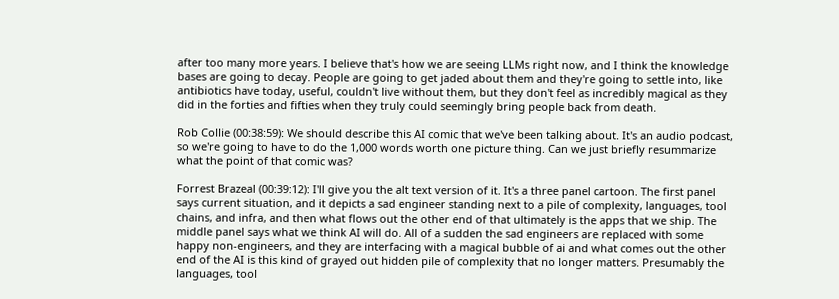after too many more years. I believe that's how we are seeing LLMs right now, and I think the knowledge bases are going to decay. People are going to get jaded about them and they're going to settle into, like antibiotics have today, useful, couldn't live without them, but they don't feel as incredibly magical as they did in the forties and fifties when they truly could seemingly bring people back from death.

Rob Collie (00:38:59): We should describe this AI comic that we've been talking about. It's an audio podcast, so we're going to have to do the 1,000 words worth one picture thing. Can we just briefly resummarize what the point of that comic was?

Forrest Brazeal (00:39:12): I'll give you the alt text version of it. It's a three panel cartoon. The first panel says current situation, and it depicts a sad engineer standing next to a pile of complexity, languages, tool chains, and infra, and then what flows out the other end of that ultimately is the apps that we ship. The middle panel says what we think AI will do. All of a sudden the sad engineers are replaced with some happy non-engineers, and they are interfacing with a magical bubble of ai and what comes out the other end of the AI is this kind of grayed out hidden pile of complexity that no longer matters. Presumably the languages, tool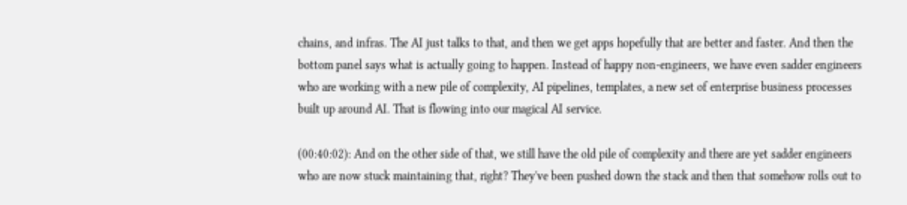chains, and infras. The AI just talks to that, and then we get apps hopefully that are better and faster. And then the bottom panel says what is actually going to happen. Instead of happy non-engineers, we have even sadder engineers who are working with a new pile of complexity, AI pipelines, templates, a new set of enterprise business processes built up around AI. That is flowing into our magical AI service.

(00:40:02): And on the other side of that, we still have the old pile of complexity and there are yet sadder engineers who are now stuck maintaining that, right? They've been pushed down the stack and then that somehow rolls out to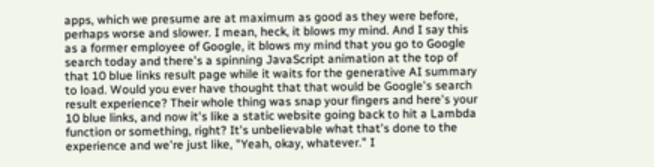apps, which we presume are at maximum as good as they were before, perhaps worse and slower. I mean, heck, it blows my mind. And I say this as a former employee of Google, it blows my mind that you go to Google search today and there's a spinning JavaScript animation at the top of that 10 blue links result page while it waits for the generative AI summary to load. Would you ever have thought that that would be Google's search result experience? Their whole thing was snap your fingers and here's your 10 blue links, and now it's like a static website going back to hit a Lambda function or something, right? It's unbelievable what that's done to the experience and we're just like, "Yeah, okay, whatever." I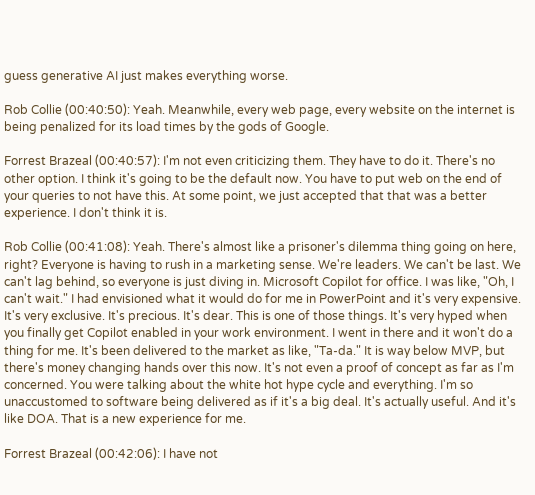guess generative AI just makes everything worse.

Rob Collie (00:40:50): Yeah. Meanwhile, every web page, every website on the internet is being penalized for its load times by the gods of Google.

Forrest Brazeal (00:40:57): I'm not even criticizing them. They have to do it. There's no other option. I think it's going to be the default now. You have to put web on the end of your queries to not have this. At some point, we just accepted that that was a better experience. I don't think it is.

Rob Collie (00:41:08): Yeah. There's almost like a prisoner's dilemma thing going on here, right? Everyone is having to rush in a marketing sense. We're leaders. We can't be last. We can't lag behind, so everyone is just diving in. Microsoft Copilot for office. I was like, "Oh, I can't wait." I had envisioned what it would do for me in PowerPoint and it's very expensive. It's very exclusive. It's precious. It's dear. This is one of those things. It's very hyped when you finally get Copilot enabled in your work environment. I went in there and it won't do a thing for me. It's been delivered to the market as like, "Ta-da." It is way below MVP, but there's money changing hands over this now. It's not even a proof of concept as far as I'm concerned. You were talking about the white hot hype cycle and everything. I'm so unaccustomed to software being delivered as if it's a big deal. It's actually useful. And it's like DOA. That is a new experience for me.

Forrest Brazeal (00:42:06): I have not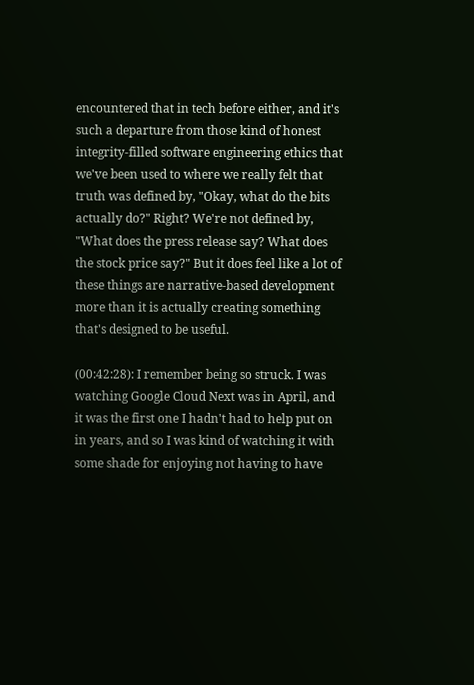encountered that in tech before either, and it's such a departure from those kind of honest integrity-filled software engineering ethics that we've been used to where we really felt that truth was defined by, "Okay, what do the bits actually do?" Right? We're not defined by, "What does the press release say? What does the stock price say?" But it does feel like a lot of these things are narrative-based development more than it is actually creating something that's designed to be useful.

(00:42:28): I remember being so struck. I was watching Google Cloud Next was in April, and it was the first one I hadn't had to help put on in years, and so I was kind of watching it with some shade for enjoying not having to have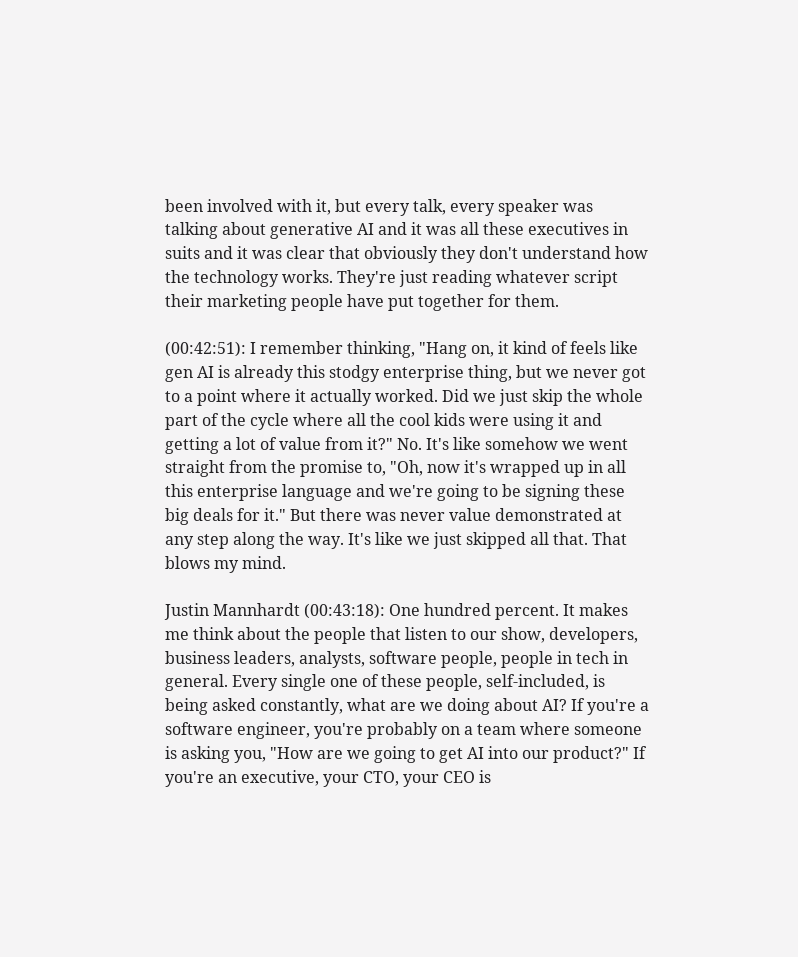been involved with it, but every talk, every speaker was talking about generative AI and it was all these executives in suits and it was clear that obviously they don't understand how the technology works. They're just reading whatever script their marketing people have put together for them.

(00:42:51): I remember thinking, "Hang on, it kind of feels like gen AI is already this stodgy enterprise thing, but we never got to a point where it actually worked. Did we just skip the whole part of the cycle where all the cool kids were using it and getting a lot of value from it?" No. It's like somehow we went straight from the promise to, "Oh, now it's wrapped up in all this enterprise language and we're going to be signing these big deals for it." But there was never value demonstrated at any step along the way. It's like we just skipped all that. That blows my mind.

Justin Mannhardt (00:43:18): One hundred percent. It makes me think about the people that listen to our show, developers, business leaders, analysts, software people, people in tech in general. Every single one of these people, self-included, is being asked constantly, what are we doing about AI? If you're a software engineer, you're probably on a team where someone is asking you, "How are we going to get AI into our product?" If you're an executive, your CTO, your CEO is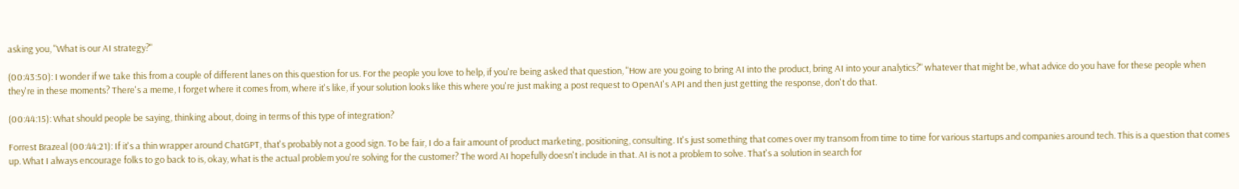asking you, "What is our AI strategy?"

(00:43:50): I wonder if we take this from a couple of different lanes on this question for us. For the people you love to help, if you're being asked that question, "How are you going to bring AI into the product, bring AI into your analytics?" whatever that might be, what advice do you have for these people when they're in these moments? There's a meme, I forget where it comes from, where it's like, if your solution looks like this where you're just making a post request to OpenAI's API and then just getting the response, don't do that.

(00:44:15): What should people be saying, thinking about, doing in terms of this type of integration?

Forrest Brazeal (00:44:21): If it's a thin wrapper around ChatGPT, that's probably not a good sign. To be fair, I do a fair amount of product marketing, positioning, consulting. It's just something that comes over my transom from time to time for various startups and companies around tech. This is a question that comes up. What I always encourage folks to go back to is, okay, what is the actual problem you're solving for the customer? The word AI hopefully doesn't include in that. AI is not a problem to solve. That's a solution in search for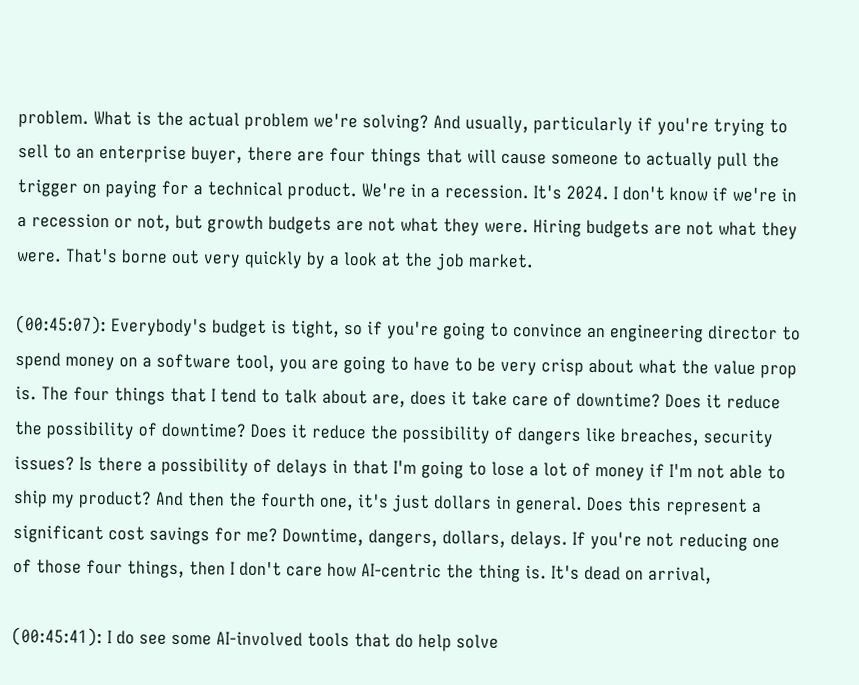problem. What is the actual problem we're solving? And usually, particularly if you're trying to sell to an enterprise buyer, there are four things that will cause someone to actually pull the trigger on paying for a technical product. We're in a recession. It's 2024. I don't know if we're in a recession or not, but growth budgets are not what they were. Hiring budgets are not what they were. That's borne out very quickly by a look at the job market.

(00:45:07): Everybody's budget is tight, so if you're going to convince an engineering director to spend money on a software tool, you are going to have to be very crisp about what the value prop is. The four things that I tend to talk about are, does it take care of downtime? Does it reduce the possibility of downtime? Does it reduce the possibility of dangers like breaches, security issues? Is there a possibility of delays in that I'm going to lose a lot of money if I'm not able to ship my product? And then the fourth one, it's just dollars in general. Does this represent a significant cost savings for me? Downtime, dangers, dollars, delays. If you're not reducing one of those four things, then I don't care how AI-centric the thing is. It's dead on arrival,

(00:45:41): I do see some AI-involved tools that do help solve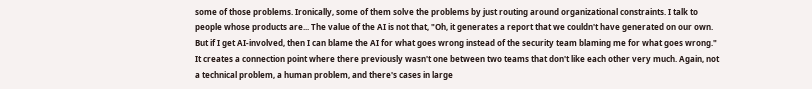some of those problems. Ironically, some of them solve the problems by just routing around organizational constraints. I talk to people whose products are... The value of the AI is not that, "Oh, it generates a report that we couldn't have generated on our own. But if I get AI-involved, then I can blame the AI for what goes wrong instead of the security team blaming me for what goes wrong." It creates a connection point where there previously wasn't one between two teams that don't like each other very much. Again, not a technical problem, a human problem, and there's cases in large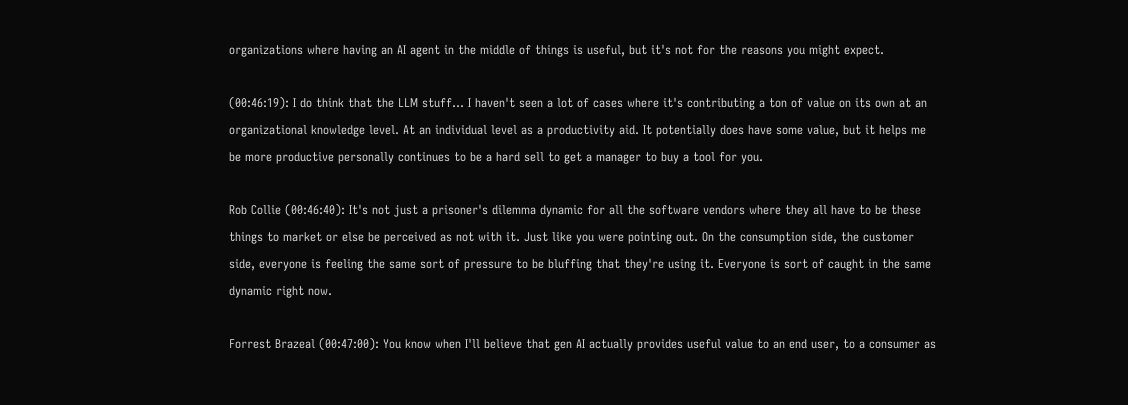organizations where having an AI agent in the middle of things is useful, but it's not for the reasons you might expect.

(00:46:19): I do think that the LLM stuff... I haven't seen a lot of cases where it's contributing a ton of value on its own at an organizational knowledge level. At an individual level as a productivity aid. It potentially does have some value, but it helps me be more productive personally continues to be a hard sell to get a manager to buy a tool for you.

Rob Collie (00:46:40): It's not just a prisoner's dilemma dynamic for all the software vendors where they all have to be these things to market or else be perceived as not with it. Just like you were pointing out. On the consumption side, the customer side, everyone is feeling the same sort of pressure to be bluffing that they're using it. Everyone is sort of caught in the same dynamic right now.

Forrest Brazeal (00:47:00): You know when I'll believe that gen AI actually provides useful value to an end user, to a consumer as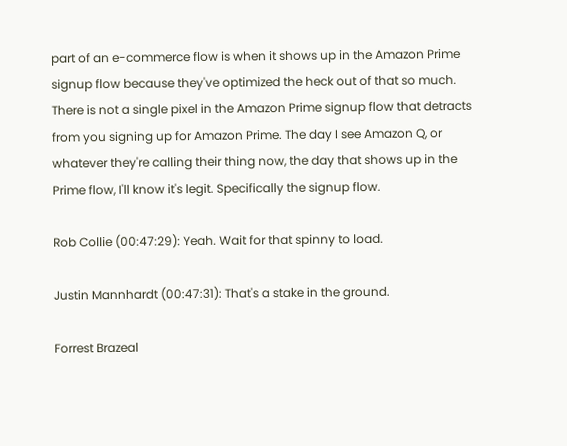part of an e-commerce flow is when it shows up in the Amazon Prime signup flow because they've optimized the heck out of that so much. There is not a single pixel in the Amazon Prime signup flow that detracts from you signing up for Amazon Prime. The day I see Amazon Q, or whatever they're calling their thing now, the day that shows up in the Prime flow, I'll know it's legit. Specifically the signup flow.

Rob Collie (00:47:29): Yeah. Wait for that spinny to load.

Justin Mannhardt (00:47:31): That's a stake in the ground.

Forrest Brazeal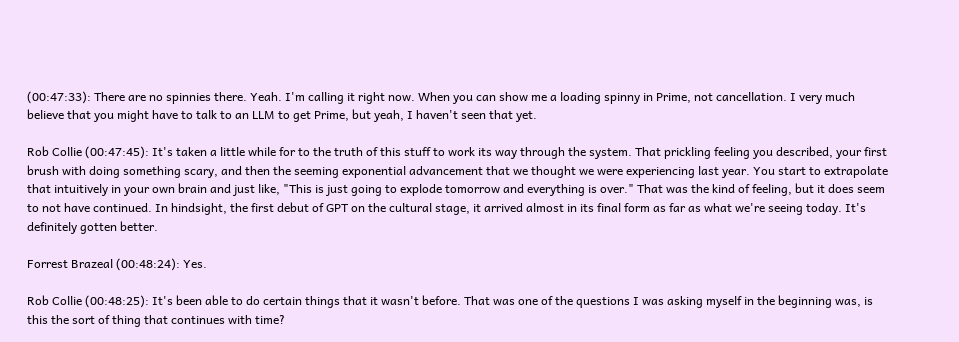(00:47:33): There are no spinnies there. Yeah. I'm calling it right now. When you can show me a loading spinny in Prime, not cancellation. I very much believe that you might have to talk to an LLM to get Prime, but yeah, I haven't seen that yet.

Rob Collie (00:47:45): It's taken a little while for to the truth of this stuff to work its way through the system. That prickling feeling you described, your first brush with doing something scary, and then the seeming exponential advancement that we thought we were experiencing last year. You start to extrapolate that intuitively in your own brain and just like, "This is just going to explode tomorrow and everything is over." That was the kind of feeling, but it does seem to not have continued. In hindsight, the first debut of GPT on the cultural stage, it arrived almost in its final form as far as what we're seeing today. It's definitely gotten better.

Forrest Brazeal (00:48:24): Yes.

Rob Collie (00:48:25): It's been able to do certain things that it wasn't before. That was one of the questions I was asking myself in the beginning was, is this the sort of thing that continues with time?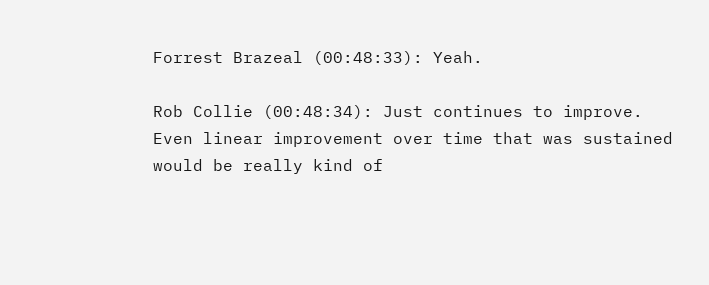Forrest Brazeal (00:48:33): Yeah.

Rob Collie (00:48:34): Just continues to improve. Even linear improvement over time that was sustained would be really kind of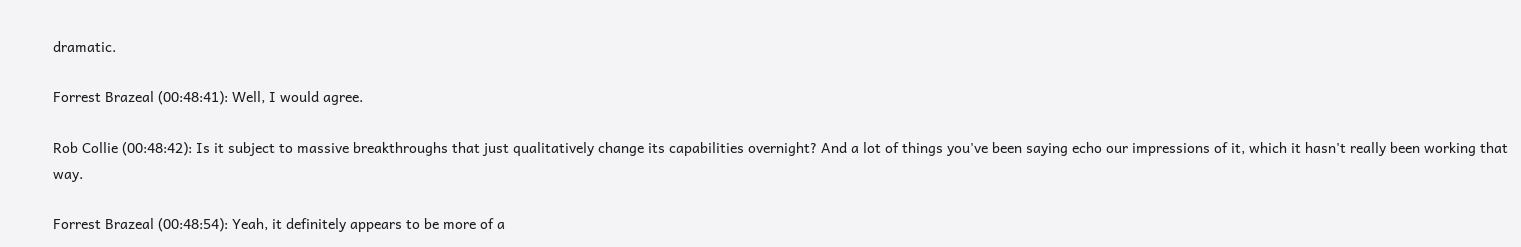dramatic.

Forrest Brazeal (00:48:41): Well, I would agree.

Rob Collie (00:48:42): Is it subject to massive breakthroughs that just qualitatively change its capabilities overnight? And a lot of things you've been saying echo our impressions of it, which it hasn't really been working that way.

Forrest Brazeal (00:48:54): Yeah, it definitely appears to be more of a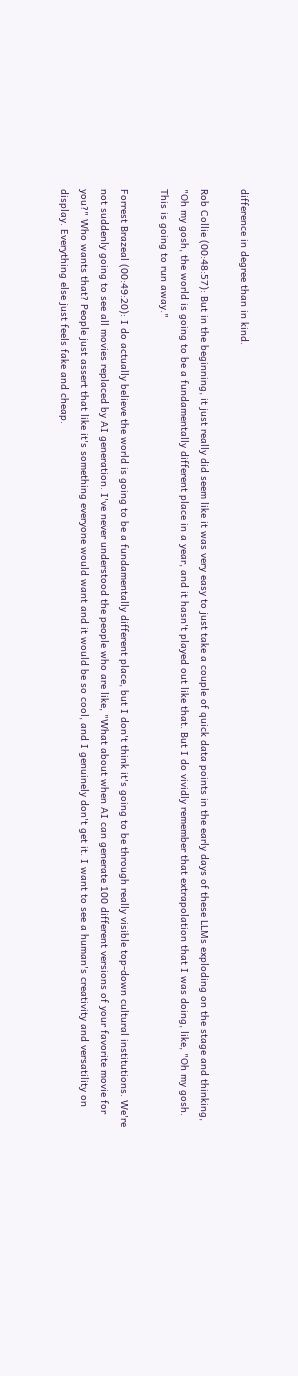difference in degree than in kind.

Rob Collie (00:48:57): But in the beginning, it just really did seem like it was very easy to just take a couple of quick data points in the early days of these LLMs exploding on the stage and thinking, "Oh my gosh, the world is going to be a fundamentally different place in a year, and it hasn't played out like that. But I do vividly remember that extrapolation that I was doing, like, "Oh my gosh. This is going to run away."

Forrest Brazeal (00:49:20): I do actually believe the world is going to be a fundamentally different place, but I don't think it's going to be through really visible top-down cultural institutions. We're not suddenly going to see all movies replaced by AI generation. I've never understood the people who are like, "What about when AI can generate 100 different versions of your favorite movie for you?" Who wants that? People just assert that like it's something everyone would want and it would be so cool, and I genuinely don't get it. I want to see a human's creativity and versatility on display. Everything else just feels fake and cheap.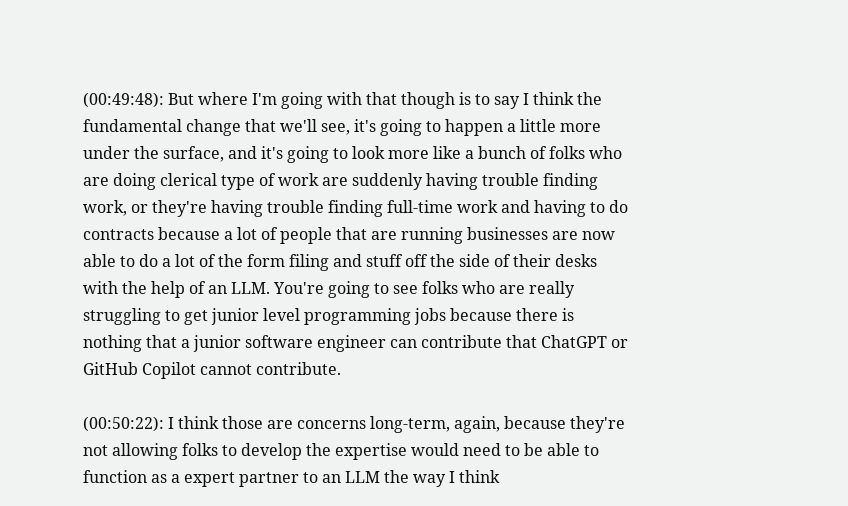(00:49:48): But where I'm going with that though is to say I think the fundamental change that we'll see, it's going to happen a little more under the surface, and it's going to look more like a bunch of folks who are doing clerical type of work are suddenly having trouble finding work, or they're having trouble finding full-time work and having to do contracts because a lot of people that are running businesses are now able to do a lot of the form filing and stuff off the side of their desks with the help of an LLM. You're going to see folks who are really struggling to get junior level programming jobs because there is nothing that a junior software engineer can contribute that ChatGPT or GitHub Copilot cannot contribute.

(00:50:22): I think those are concerns long-term, again, because they're not allowing folks to develop the expertise would need to be able to function as a expert partner to an LLM the way I think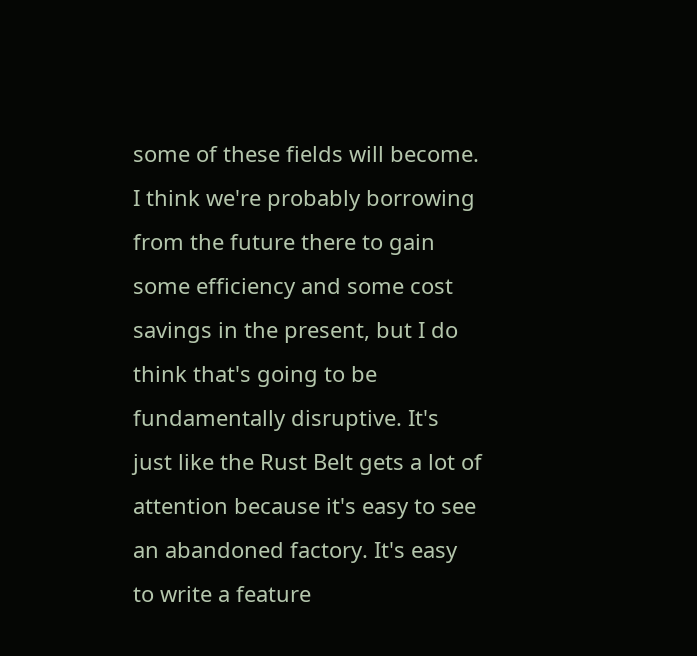some of these fields will become. I think we're probably borrowing from the future there to gain some efficiency and some cost savings in the present, but I do think that's going to be fundamentally disruptive. It's just like the Rust Belt gets a lot of attention because it's easy to see an abandoned factory. It's easy to write a feature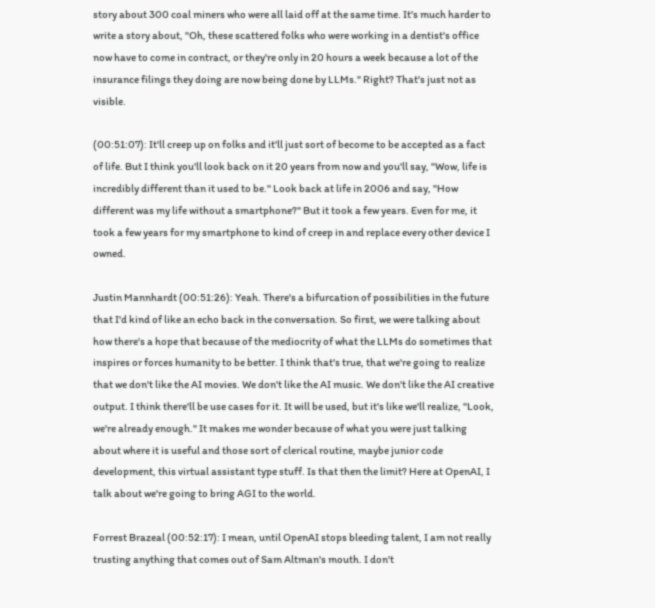story about 300 coal miners who were all laid off at the same time. It's much harder to write a story about, "Oh, these scattered folks who were working in a dentist's office now have to come in contract, or they're only in 20 hours a week because a lot of the insurance filings they doing are now being done by LLMs." Right? That's just not as visible.

(00:51:07): It'll creep up on folks and it'll just sort of become to be accepted as a fact of life. But I think you'll look back on it 20 years from now and you'll say, "Wow, life is incredibly different than it used to be." Look back at life in 2006 and say, "How different was my life without a smartphone?" But it took a few years. Even for me, it took a few years for my smartphone to kind of creep in and replace every other device I owned.

Justin Mannhardt (00:51:26): Yeah. There's a bifurcation of possibilities in the future that I'd kind of like an echo back in the conversation. So first, we were talking about how there's a hope that because of the mediocrity of what the LLMs do sometimes that inspires or forces humanity to be better. I think that's true, that we're going to realize that we don't like the AI movies. We don't like the AI music. We don't like the AI creative output. I think there'll be use cases for it. It will be used, but it's like we'll realize, "Look, we're already enough." It makes me wonder because of what you were just talking about where it is useful and those sort of clerical routine, maybe junior code development, this virtual assistant type stuff. Is that then the limit? Here at OpenAI, I talk about we're going to bring AGI to the world.

Forrest Brazeal (00:52:17): I mean, until OpenAI stops bleeding talent, I am not really trusting anything that comes out of Sam Altman's mouth. I don't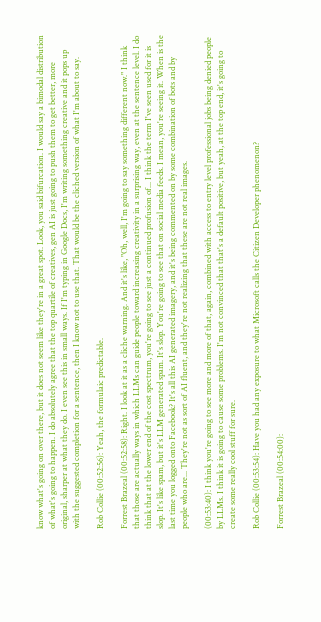know what's going on over there, but it does not seem like they're in a great spot. Look, you said bifurcation. I would say a bimodal distribution of what's going to happen. I do absolutely agree that the top quartile of creatives, gen AI is just going to push them to get better, more original, sharper at what they do. I even see this in small ways. If I'm typing in Google Docs, I'm writing something creative and it pops up with the suggested completion for a sentence, then I know not to use that. That would be the cliched version of what I'm about to say.

Rob Collie (00:52:56): Yeah, the formulaic predictable.

Forrest Brazeal (00:52:58): Right. I look at it as a cliche warning. And it's like, "Oh, well, I'm going to say something different now." I think that those are actually ways in which LLMs can guide people toward increasing creativity in a surprising way, even at the sentence level. I do think that at the lower end of the cost spectrum, you're going to see just a continued profusion of... I think the term I've seen used for it is slop. It's like spam, but it's LLM generated spam. It's slop. You're going to see that on social media feeds. I mean, you're seeing it. When is the last time you logged onto Facebook? It's all this AI generated imagery, and it's being commented on by some combination of bots and by people who are... They're not as sort of AI fluent, and they're not realizing that these are not real images.

(00:53:40): I think you're going to see more and more of that, again, combined with access to entry level professional jobs being denied people by LLMs. I think it is going to cause some problems. I'm not convinced that that's a default positive, but yeah, at the top end, it's going to create some really cool stuff for sure.

Rob Collie (00:53:54): Have you had any exposure to what Microsoft calls the Citizen Developer phenomenon?

Forrest Brazeal (00:54:00):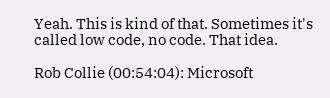Yeah. This is kind of that. Sometimes it's called low code, no code. That idea.

Rob Collie (00:54:04): Microsoft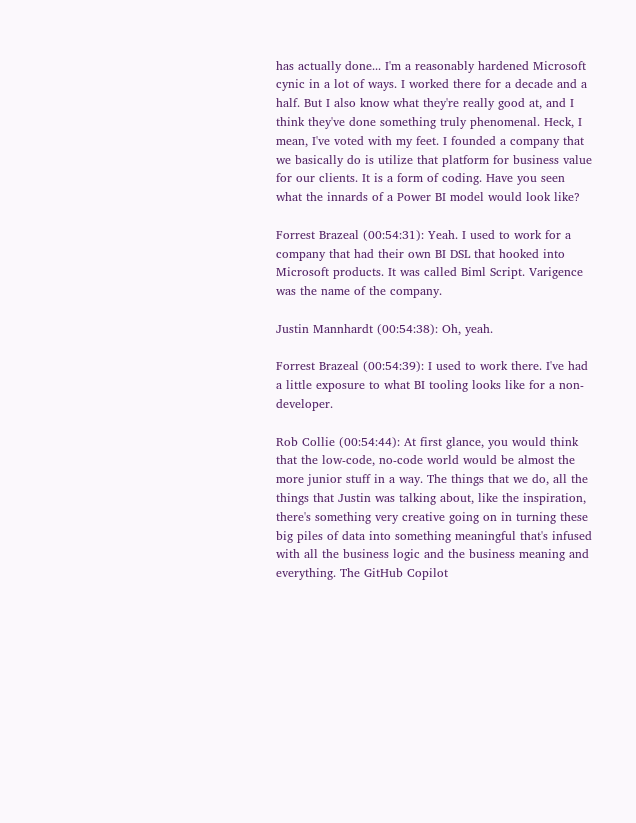has actually done... I'm a reasonably hardened Microsoft cynic in a lot of ways. I worked there for a decade and a half. But I also know what they're really good at, and I think they've done something truly phenomenal. Heck, I mean, I've voted with my feet. I founded a company that we basically do is utilize that platform for business value for our clients. It is a form of coding. Have you seen what the innards of a Power BI model would look like?

Forrest Brazeal (00:54:31): Yeah. I used to work for a company that had their own BI DSL that hooked into Microsoft products. It was called Biml Script. Varigence was the name of the company.

Justin Mannhardt (00:54:38): Oh, yeah.

Forrest Brazeal (00:54:39): I used to work there. I've had a little exposure to what BI tooling looks like for a non-developer.

Rob Collie (00:54:44): At first glance, you would think that the low-code, no-code world would be almost the more junior stuff in a way. The things that we do, all the things that Justin was talking about, like the inspiration, there's something very creative going on in turning these big piles of data into something meaningful that's infused with all the business logic and the business meaning and everything. The GitHub Copilot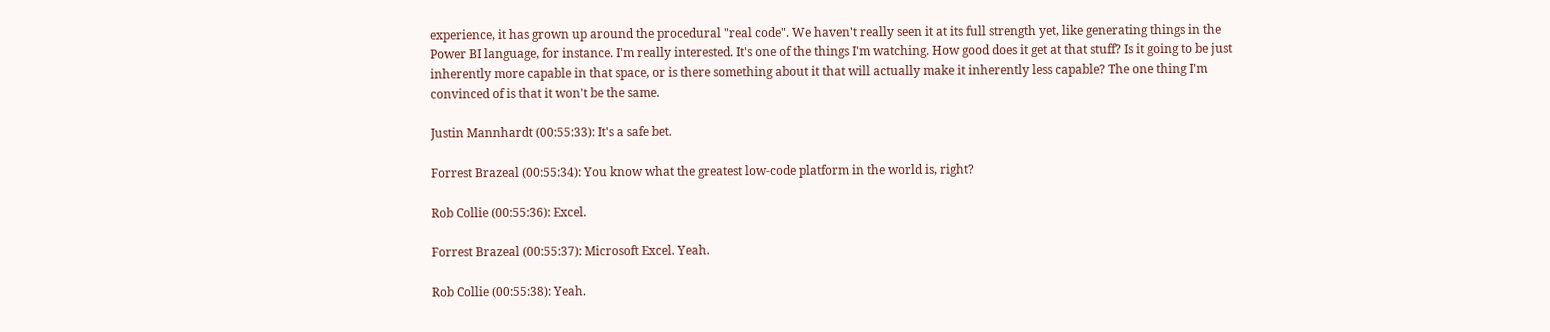experience, it has grown up around the procedural "real code". We haven't really seen it at its full strength yet, like generating things in the Power BI language, for instance. I'm really interested. It's one of the things I'm watching. How good does it get at that stuff? Is it going to be just inherently more capable in that space, or is there something about it that will actually make it inherently less capable? The one thing I'm convinced of is that it won't be the same.

Justin Mannhardt (00:55:33): It's a safe bet.

Forrest Brazeal (00:55:34): You know what the greatest low-code platform in the world is, right?

Rob Collie (00:55:36): Excel.

Forrest Brazeal (00:55:37): Microsoft Excel. Yeah.

Rob Collie (00:55:38): Yeah.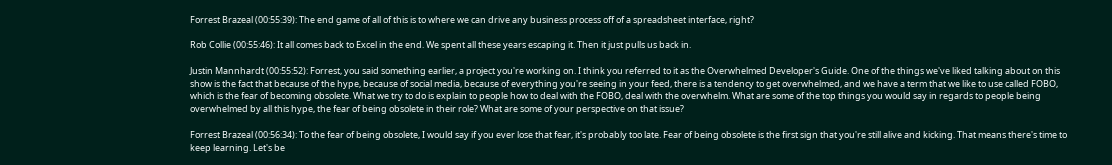Forrest Brazeal (00:55:39): The end game of all of this is to where we can drive any business process off of a spreadsheet interface, right?

Rob Collie (00:55:46): It all comes back to Excel in the end. We spent all these years escaping it. Then it just pulls us back in.

Justin Mannhardt (00:55:52): Forrest, you said something earlier, a project you're working on. I think you referred to it as the Overwhelmed Developer's Guide. One of the things we've liked talking about on this show is the fact that because of the hype, because of social media, because of everything you're seeing in your feed, there is a tendency to get overwhelmed, and we have a term that we like to use called FOBO, which is the fear of becoming obsolete. What we try to do is explain to people how to deal with the FOBO, deal with the overwhelm. What are some of the top things you would say in regards to people being overwhelmed by all this hype, the fear of being obsolete in their role? What are some of your perspective on that issue?

Forrest Brazeal (00:56:34): To the fear of being obsolete, I would say if you ever lose that fear, it's probably too late. Fear of being obsolete is the first sign that you're still alive and kicking. That means there's time to keep learning. Let's be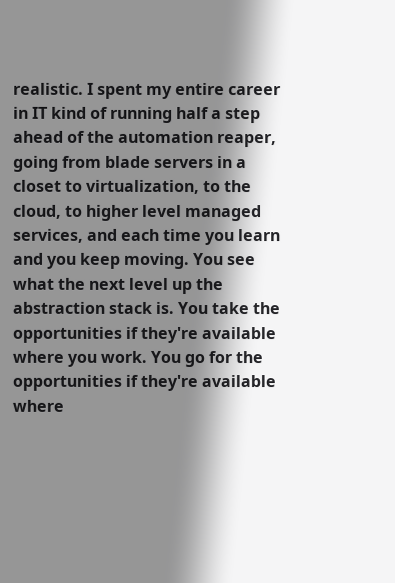realistic. I spent my entire career in IT kind of running half a step ahead of the automation reaper, going from blade servers in a closet to virtualization, to the cloud, to higher level managed services, and each time you learn and you keep moving. You see what the next level up the abstraction stack is. You take the opportunities if they're available where you work. You go for the opportunities if they're available where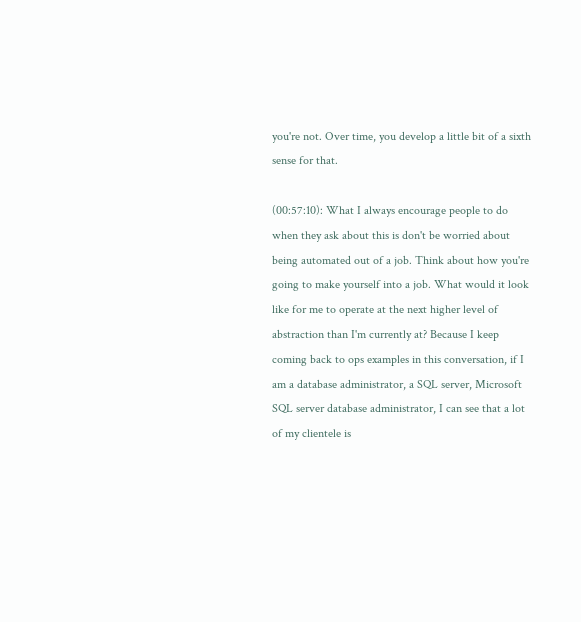you're not. Over time, you develop a little bit of a sixth sense for that.

(00:57:10): What I always encourage people to do when they ask about this is don't be worried about being automated out of a job. Think about how you're going to make yourself into a job. What would it look like for me to operate at the next higher level of abstraction than I'm currently at? Because I keep coming back to ops examples in this conversation, if I am a database administrator, a SQL server, Microsoft SQL server database administrator, I can see that a lot of my clientele is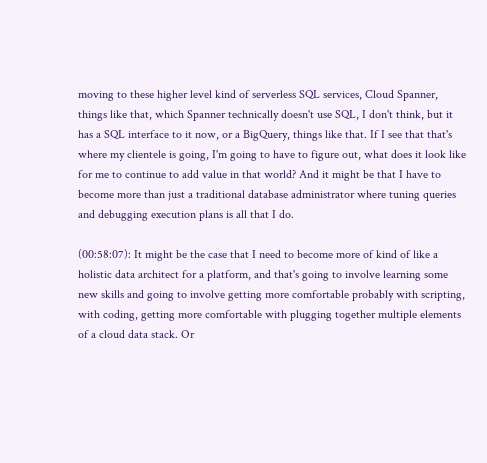moving to these higher level kind of serverless SQL services, Cloud Spanner, things like that, which Spanner technically doesn't use SQL, I don't think, but it has a SQL interface to it now, or a BigQuery, things like that. If I see that that's where my clientele is going, I'm going to have to figure out, what does it look like for me to continue to add value in that world? And it might be that I have to become more than just a traditional database administrator where tuning queries and debugging execution plans is all that I do.

(00:58:07): It might be the case that I need to become more of kind of like a holistic data architect for a platform, and that's going to involve learning some new skills and going to involve getting more comfortable probably with scripting, with coding, getting more comfortable with plugging together multiple elements of a cloud data stack. Or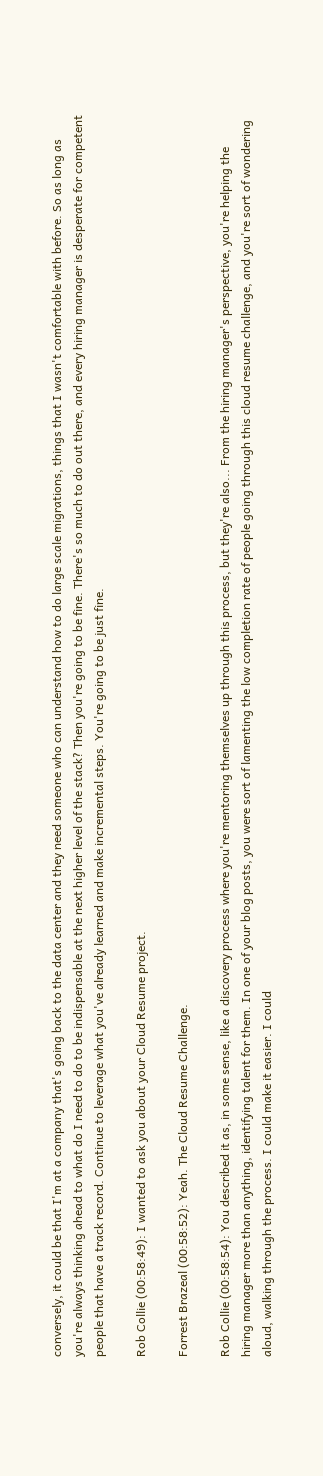conversely, it could be that I'm at a company that's going back to the data center and they need someone who can understand how to do large scale migrations, things that I wasn't comfortable with before. So as long as you're always thinking ahead to what do I need to do to be indispensable at the next higher level of the stack? Then you're going to be fine. There's so much to do out there, and every hiring manager is desperate for competent people that have a track record. Continue to leverage what you've already learned and make incremental steps. You're going to be just fine.

Rob Collie (00:58:49): I wanted to ask you about your Cloud Resume project.

Forrest Brazeal (00:58:52): Yeah. The Cloud Resume Challenge.

Rob Collie (00:58:54): You described it as, in some sense, like a discovery process where you're mentoring themselves up through this process, but they're also... From the hiring manager's perspective, you're helping the hiring manager more than anything, identifying talent for them. In one of your blog posts, you were sort of lamenting the low completion rate of people going through this cloud resume challenge, and you're sort of wondering aloud, walking through the process. I could make it easier. I could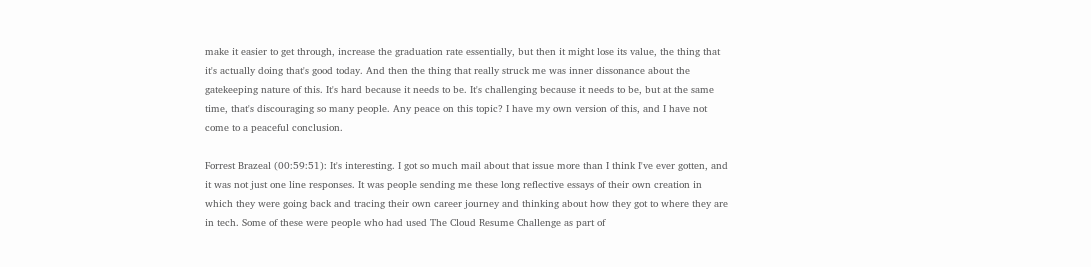make it easier to get through, increase the graduation rate essentially, but then it might lose its value, the thing that it's actually doing that's good today. And then the thing that really struck me was inner dissonance about the gatekeeping nature of this. It's hard because it needs to be. It's challenging because it needs to be, but at the same time, that's discouraging so many people. Any peace on this topic? I have my own version of this, and I have not come to a peaceful conclusion.

Forrest Brazeal (00:59:51): It's interesting. I got so much mail about that issue more than I think I've ever gotten, and it was not just one line responses. It was people sending me these long reflective essays of their own creation in which they were going back and tracing their own career journey and thinking about how they got to where they are in tech. Some of these were people who had used The Cloud Resume Challenge as part of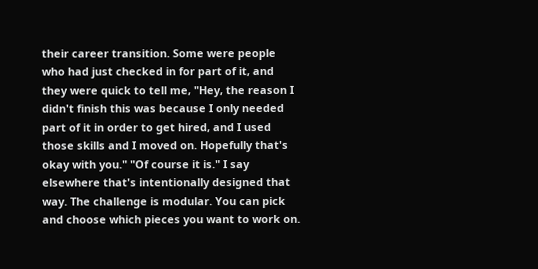their career transition. Some were people who had just checked in for part of it, and they were quick to tell me, "Hey, the reason I didn't finish this was because I only needed part of it in order to get hired, and I used those skills and I moved on. Hopefully that's okay with you." "Of course it is." I say elsewhere that's intentionally designed that way. The challenge is modular. You can pick and choose which pieces you want to work on.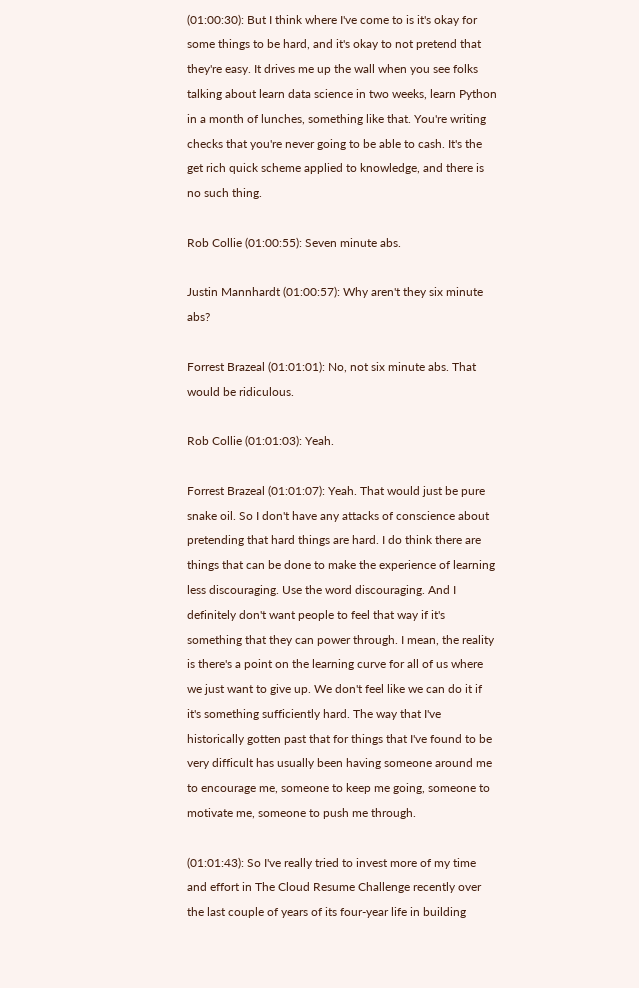(01:00:30): But I think where I've come to is it's okay for some things to be hard, and it's okay to not pretend that they're easy. It drives me up the wall when you see folks talking about learn data science in two weeks, learn Python in a month of lunches, something like that. You're writing checks that you're never going to be able to cash. It's the get rich quick scheme applied to knowledge, and there is no such thing.

Rob Collie (01:00:55): Seven minute abs.

Justin Mannhardt (01:00:57): Why aren't they six minute abs?

Forrest Brazeal (01:01:01): No, not six minute abs. That would be ridiculous.

Rob Collie (01:01:03): Yeah.

Forrest Brazeal (01:01:07): Yeah. That would just be pure snake oil. So I don't have any attacks of conscience about pretending that hard things are hard. I do think there are things that can be done to make the experience of learning less discouraging. Use the word discouraging. And I definitely don't want people to feel that way if it's something that they can power through. I mean, the reality is there's a point on the learning curve for all of us where we just want to give up. We don't feel like we can do it if it's something sufficiently hard. The way that I've historically gotten past that for things that I've found to be very difficult has usually been having someone around me to encourage me, someone to keep me going, someone to motivate me, someone to push me through.

(01:01:43): So I've really tried to invest more of my time and effort in The Cloud Resume Challenge recently over the last couple of years of its four-year life in building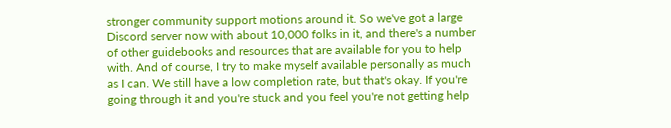stronger community support motions around it. So we've got a large Discord server now with about 10,000 folks in it, and there's a number of other guidebooks and resources that are available for you to help with. And of course, I try to make myself available personally as much as I can. We still have a low completion rate, but that's okay. If you're going through it and you're stuck and you feel you're not getting help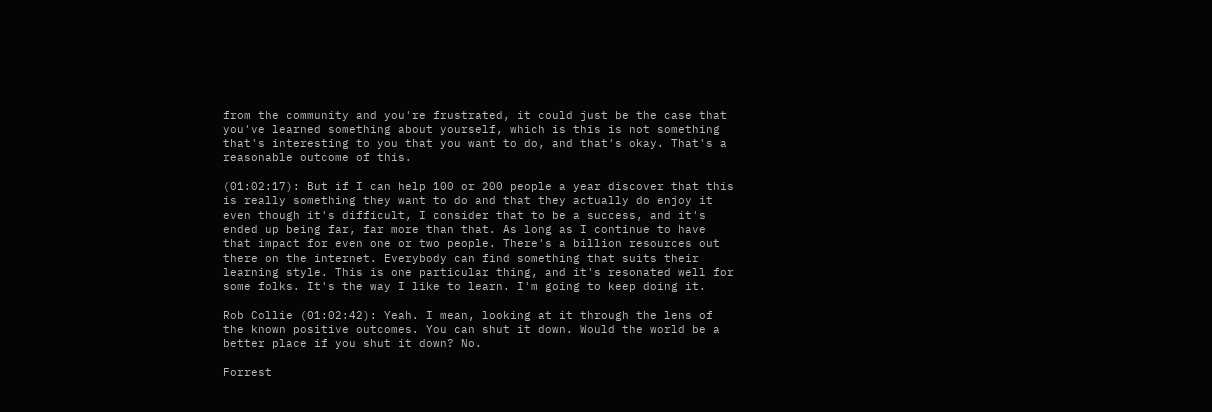from the community and you're frustrated, it could just be the case that you've learned something about yourself, which is this is not something that's interesting to you that you want to do, and that's okay. That's a reasonable outcome of this.

(01:02:17): But if I can help 100 or 200 people a year discover that this is really something they want to do and that they actually do enjoy it even though it's difficult, I consider that to be a success, and it's ended up being far, far more than that. As long as I continue to have that impact for even one or two people. There's a billion resources out there on the internet. Everybody can find something that suits their learning style. This is one particular thing, and it's resonated well for some folks. It's the way I like to learn. I'm going to keep doing it.

Rob Collie (01:02:42): Yeah. I mean, looking at it through the lens of the known positive outcomes. You can shut it down. Would the world be a better place if you shut it down? No.

Forrest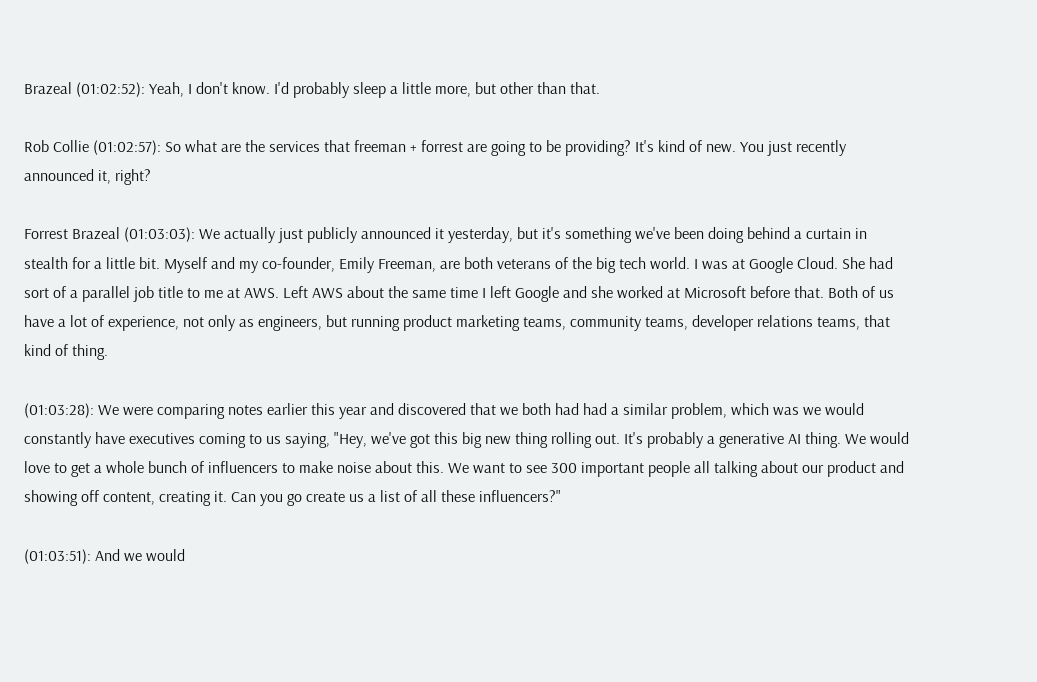Brazeal (01:02:52): Yeah, I don't know. I'd probably sleep a little more, but other than that.

Rob Collie (01:02:57): So what are the services that freeman + forrest are going to be providing? It's kind of new. You just recently announced it, right?

Forrest Brazeal (01:03:03): We actually just publicly announced it yesterday, but it's something we've been doing behind a curtain in stealth for a little bit. Myself and my co-founder, Emily Freeman, are both veterans of the big tech world. I was at Google Cloud. She had sort of a parallel job title to me at AWS. Left AWS about the same time I left Google and she worked at Microsoft before that. Both of us have a lot of experience, not only as engineers, but running product marketing teams, community teams, developer relations teams, that kind of thing.

(01:03:28): We were comparing notes earlier this year and discovered that we both had had a similar problem, which was we would constantly have executives coming to us saying, "Hey, we've got this big new thing rolling out. It's probably a generative AI thing. We would love to get a whole bunch of influencers to make noise about this. We want to see 300 important people all talking about our product and showing off content, creating it. Can you go create us a list of all these influencers?"

(01:03:51): And we would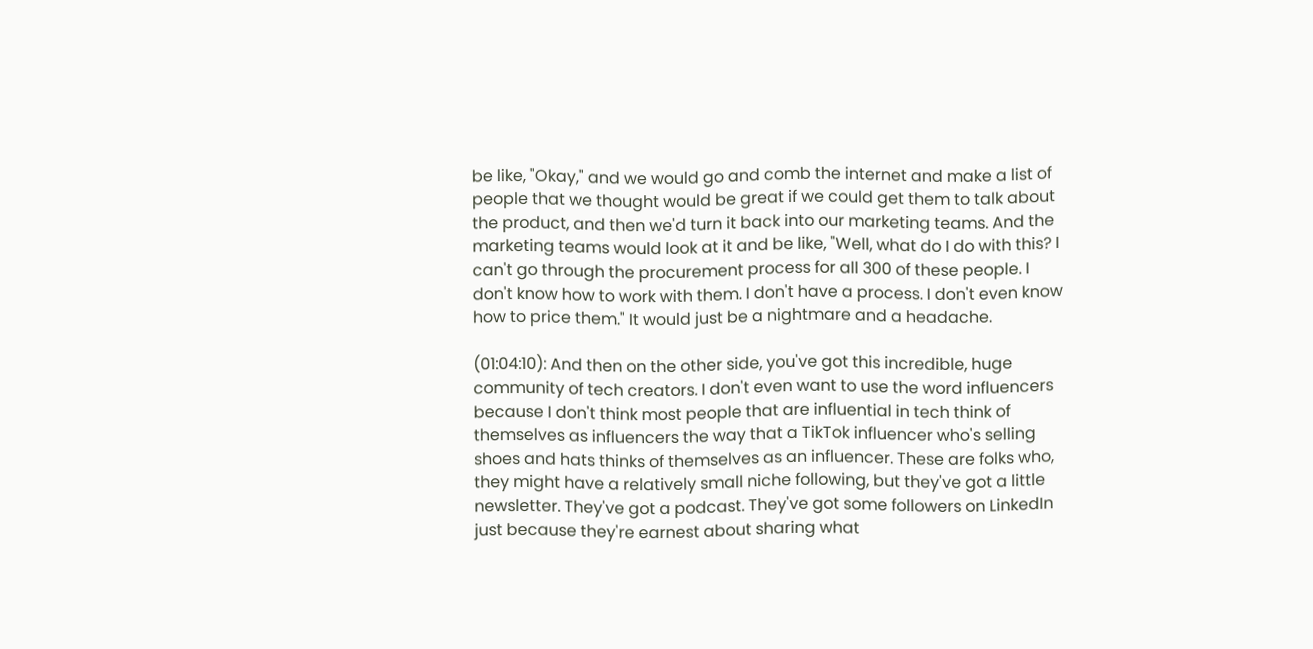be like, "Okay," and we would go and comb the internet and make a list of people that we thought would be great if we could get them to talk about the product, and then we'd turn it back into our marketing teams. And the marketing teams would look at it and be like, "Well, what do I do with this? I can't go through the procurement process for all 300 of these people. I don't know how to work with them. I don't have a process. I don't even know how to price them." It would just be a nightmare and a headache.

(01:04:10): And then on the other side, you've got this incredible, huge community of tech creators. I don't even want to use the word influencers because I don't think most people that are influential in tech think of themselves as influencers the way that a TikTok influencer who's selling shoes and hats thinks of themselves as an influencer. These are folks who, they might have a relatively small niche following, but they've got a little newsletter. They've got a podcast. They've got some followers on LinkedIn just because they're earnest about sharing what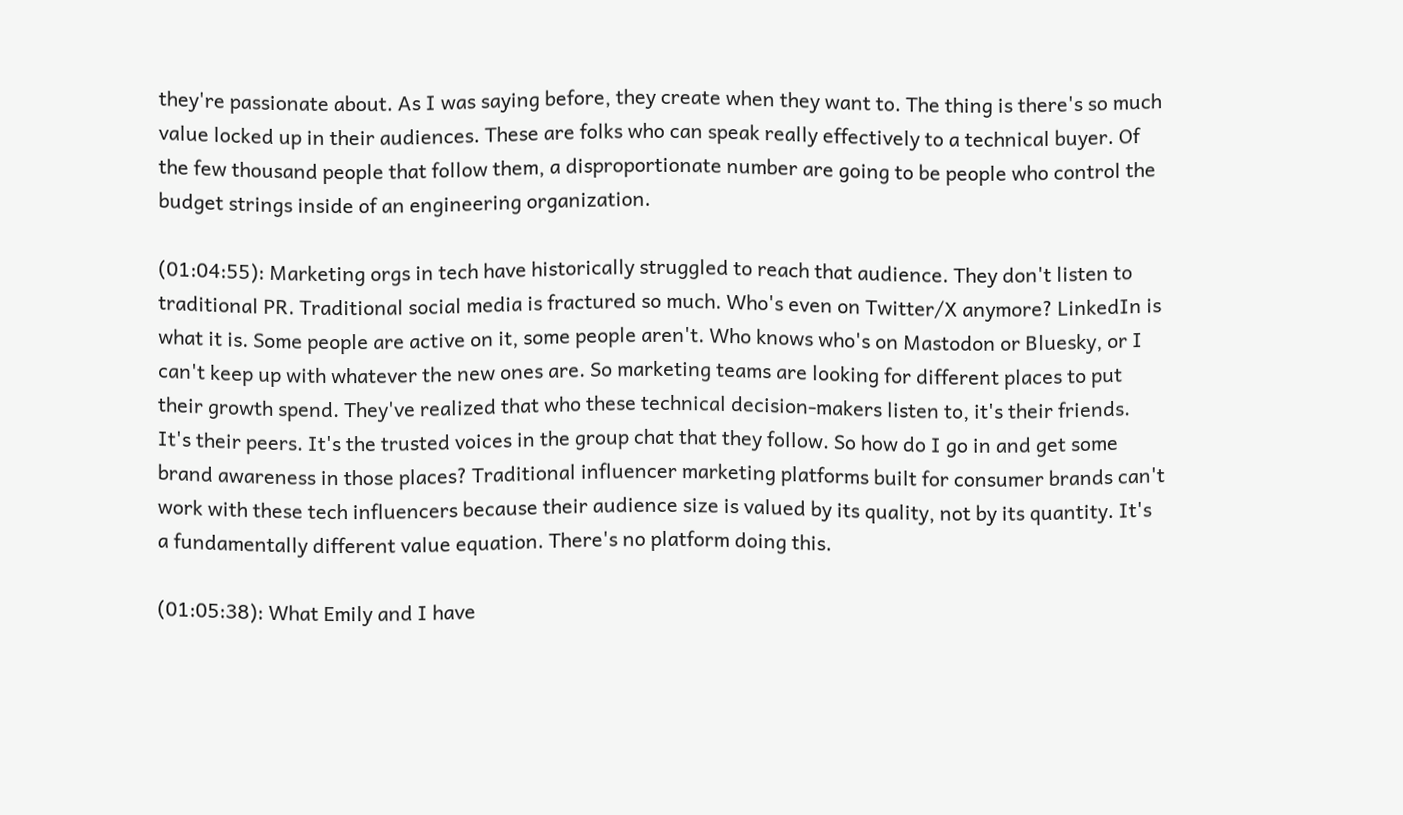they're passionate about. As I was saying before, they create when they want to. The thing is there's so much value locked up in their audiences. These are folks who can speak really effectively to a technical buyer. Of the few thousand people that follow them, a disproportionate number are going to be people who control the budget strings inside of an engineering organization.

(01:04:55): Marketing orgs in tech have historically struggled to reach that audience. They don't listen to traditional PR. Traditional social media is fractured so much. Who's even on Twitter/X anymore? LinkedIn is what it is. Some people are active on it, some people aren't. Who knows who's on Mastodon or Bluesky, or I can't keep up with whatever the new ones are. So marketing teams are looking for different places to put their growth spend. They've realized that who these technical decision-makers listen to, it's their friends. It's their peers. It's the trusted voices in the group chat that they follow. So how do I go in and get some brand awareness in those places? Traditional influencer marketing platforms built for consumer brands can't work with these tech influencers because their audience size is valued by its quality, not by its quantity. It's a fundamentally different value equation. There's no platform doing this.

(01:05:38): What Emily and I have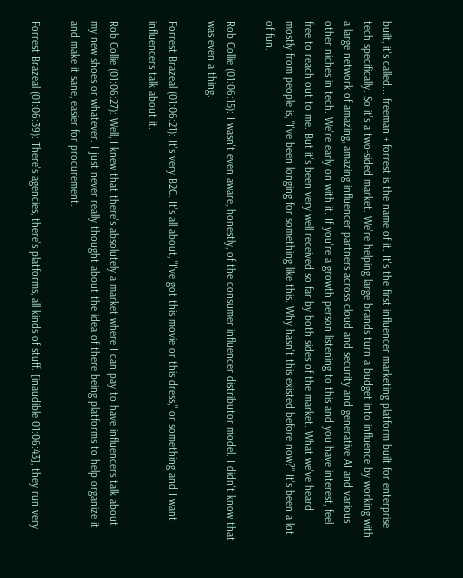built, it's called... freeman + forrest is the name of it. It's the first influencer marketing platform built for enterprise tech specifically. So it's a two-sided market. We're helping large brands turn a budget into influence by working with a large network of amazing, amazing influencer partners across cloud and security and generative AI and various other niches in tech. We're early on with it. If you're a growth person listening to this and you have interest, feel free to reach out to me. But it's been very well received so far by both sides of the market. What we've heard mostly from people is, "I've been longing for something like this. Why hasn't this existed before now?" It's been a lot of fun.

Rob Collie (01:06:15): I wasn't even aware, honestly, of the consumer influencer distributor model. I didn't know that was even a thing.

Forrest Brazeal (01:06:21): It's very B2C. It's all about, "I've got this movie or this dress," or something and I want influencers talk about it.

Rob Collie (01:06:27): Well, I knew that there's absolutely a market where I can pay to have influencers talk about my new shoes or whatever. I just never really thought about the idea of there being platforms to help organize it and make it sane, easier for procurement.

Forrest Brazeal (01:06:39): There's agencies, there's platforms, all kinds of stuff. [inaudible 01:06:43], they run very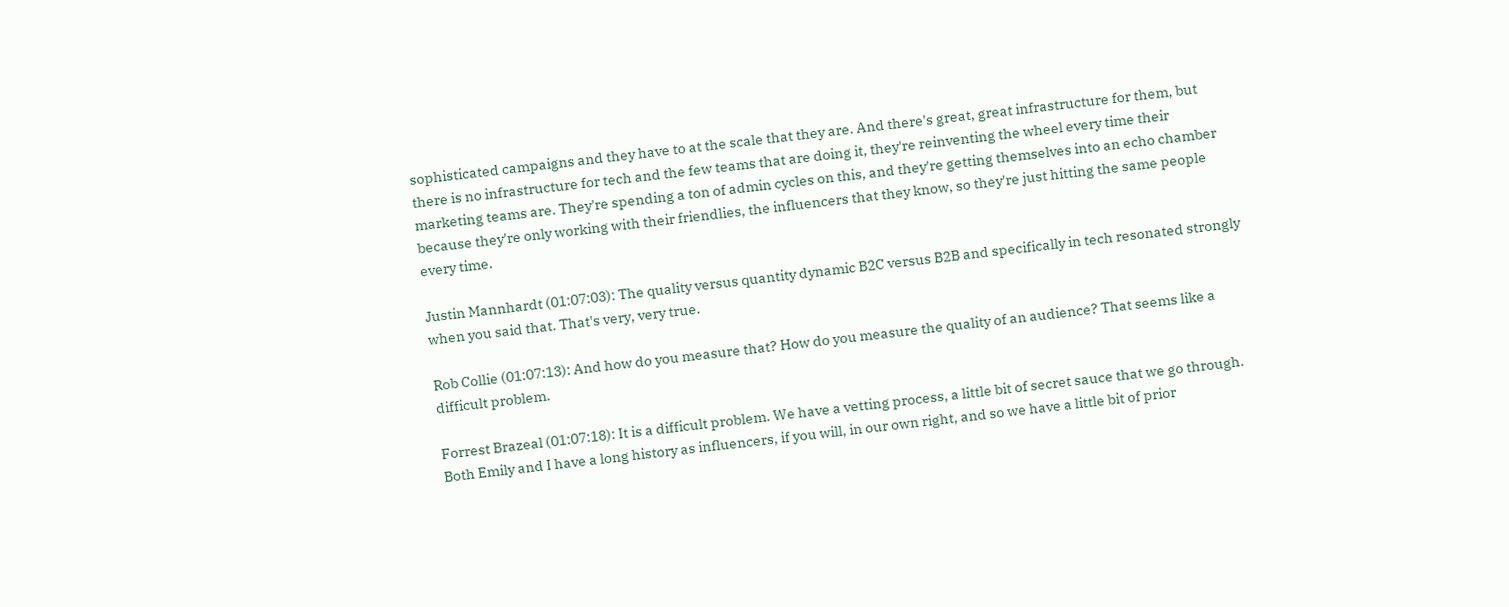sophisticated campaigns and they have to at the scale that they are. And there's great, great infrastructure for them, but there is no infrastructure for tech and the few teams that are doing it, they're reinventing the wheel every time their marketing teams are. They're spending a ton of admin cycles on this, and they're getting themselves into an echo chamber because they're only working with their friendlies, the influencers that they know, so they're just hitting the same people every time.

Justin Mannhardt (01:07:03): The quality versus quantity dynamic B2C versus B2B and specifically in tech resonated strongly when you said that. That's very, very true.

Rob Collie (01:07:13): And how do you measure that? How do you measure the quality of an audience? That seems like a difficult problem.

Forrest Brazeal (01:07:18): It is a difficult problem. We have a vetting process, a little bit of secret sauce that we go through. Both Emily and I have a long history as influencers, if you will, in our own right, and so we have a little bit of prior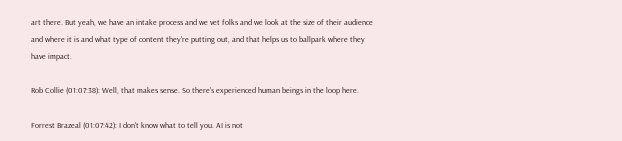art there. But yeah, we have an intake process and we vet folks and we look at the size of their audience and where it is and what type of content they're putting out, and that helps us to ballpark where they have impact.

Rob Collie (01:07:38): Well, that makes sense. So there's experienced human beings in the loop here.

Forrest Brazeal (01:07:42): I don't know what to tell you. AI is not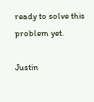ready to solve this problem yet.

Justin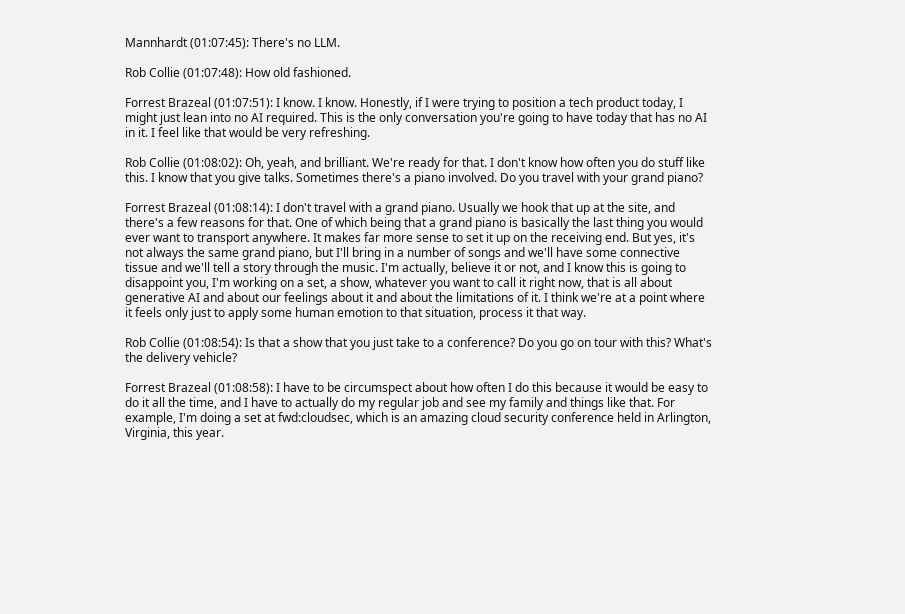Mannhardt (01:07:45): There's no LLM.

Rob Collie (01:07:48): How old fashioned.

Forrest Brazeal (01:07:51): I know. I know. Honestly, if I were trying to position a tech product today, I might just lean into no AI required. This is the only conversation you're going to have today that has no AI in it. I feel like that would be very refreshing.

Rob Collie (01:08:02): Oh, yeah, and brilliant. We're ready for that. I don't know how often you do stuff like this. I know that you give talks. Sometimes there's a piano involved. Do you travel with your grand piano?

Forrest Brazeal (01:08:14): I don't travel with a grand piano. Usually we hook that up at the site, and there's a few reasons for that. One of which being that a grand piano is basically the last thing you would ever want to transport anywhere. It makes far more sense to set it up on the receiving end. But yes, it's not always the same grand piano, but I'll bring in a number of songs and we'll have some connective tissue and we'll tell a story through the music. I'm actually, believe it or not, and I know this is going to disappoint you, I'm working on a set, a show, whatever you want to call it right now, that is all about generative AI and about our feelings about it and about the limitations of it. I think we're at a point where it feels only just to apply some human emotion to that situation, process it that way.

Rob Collie (01:08:54): Is that a show that you just take to a conference? Do you go on tour with this? What's the delivery vehicle?

Forrest Brazeal (01:08:58): I have to be circumspect about how often I do this because it would be easy to do it all the time, and I have to actually do my regular job and see my family and things like that. For example, I'm doing a set at fwd:cloudsec, which is an amazing cloud security conference held in Arlington, Virginia, this year.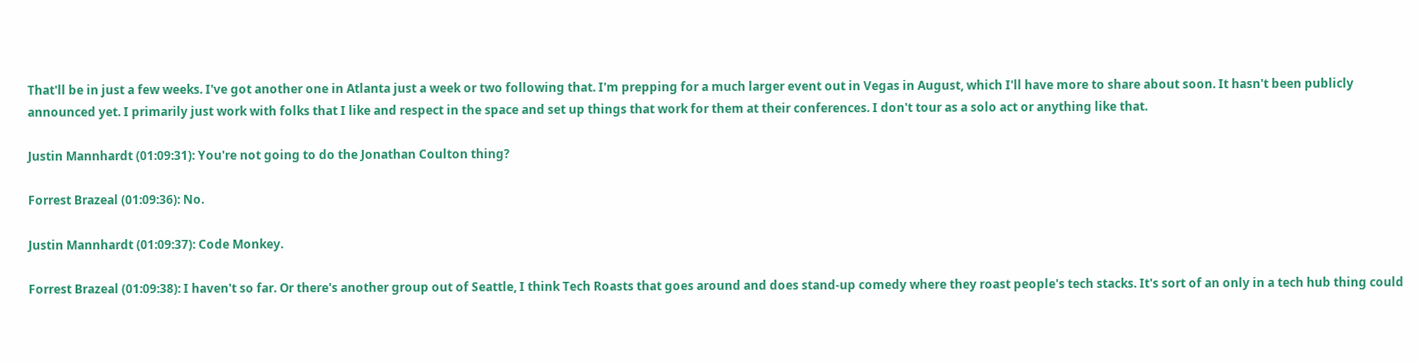That'll be in just a few weeks. I've got another one in Atlanta just a week or two following that. I'm prepping for a much larger event out in Vegas in August, which I'll have more to share about soon. It hasn't been publicly announced yet. I primarily just work with folks that I like and respect in the space and set up things that work for them at their conferences. I don't tour as a solo act or anything like that.

Justin Mannhardt (01:09:31): You're not going to do the Jonathan Coulton thing?

Forrest Brazeal (01:09:36): No.

Justin Mannhardt (01:09:37): Code Monkey.

Forrest Brazeal (01:09:38): I haven't so far. Or there's another group out of Seattle, I think Tech Roasts that goes around and does stand-up comedy where they roast people's tech stacks. It's sort of an only in a tech hub thing could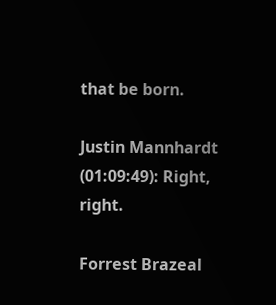that be born.

Justin Mannhardt (01:09:49): Right, right.

Forrest Brazeal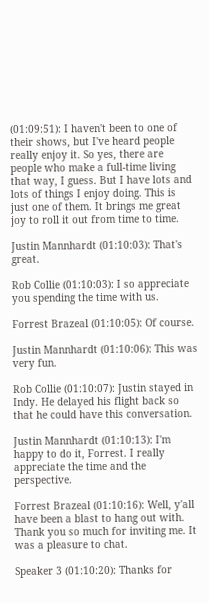(01:09:51): I haven't been to one of their shows, but I've heard people really enjoy it. So yes, there are people who make a full-time living that way, I guess. But I have lots and lots of things I enjoy doing. This is just one of them. It brings me great joy to roll it out from time to time.

Justin Mannhardt (01:10:03): That's great.

Rob Collie (01:10:03): I so appreciate you spending the time with us.

Forrest Brazeal (01:10:05): Of course.

Justin Mannhardt (01:10:06): This was very fun.

Rob Collie (01:10:07): Justin stayed in Indy. He delayed his flight back so that he could have this conversation.

Justin Mannhardt (01:10:13): I'm happy to do it, Forrest. I really appreciate the time and the perspective.

Forrest Brazeal (01:10:16): Well, y'all have been a blast to hang out with. Thank you so much for inviting me. It was a pleasure to chat.

Speaker 3 (01:10:20): Thanks for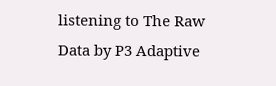listening to The Raw Data by P3 Adaptive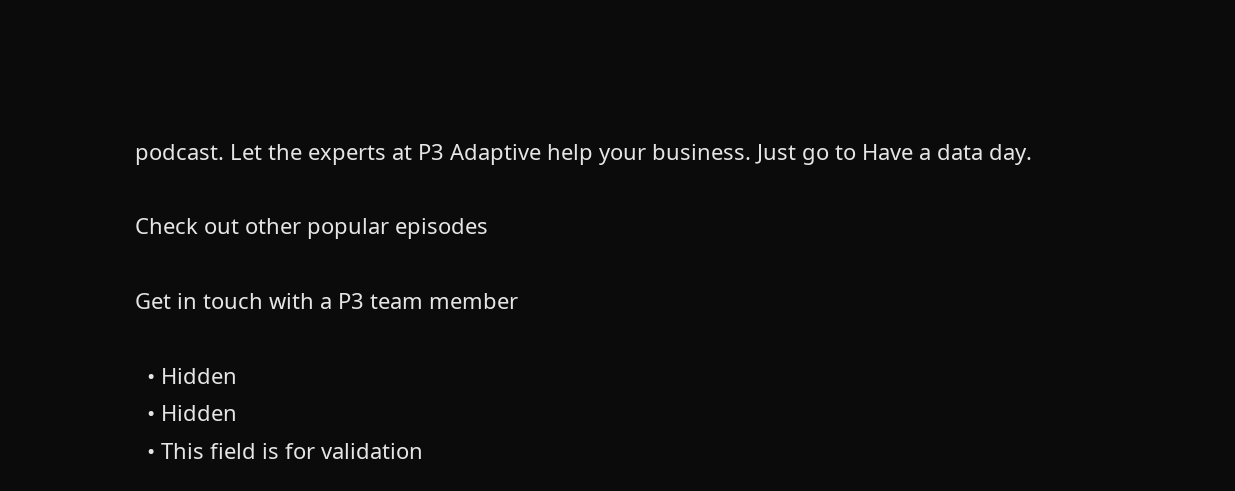podcast. Let the experts at P3 Adaptive help your business. Just go to Have a data day.

Check out other popular episodes

Get in touch with a P3 team member

  • Hidden
  • Hidden
  • This field is for validation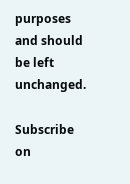purposes and should be left unchanged.

Subscribe on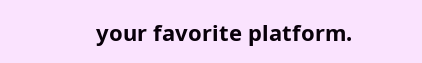your favorite platform.